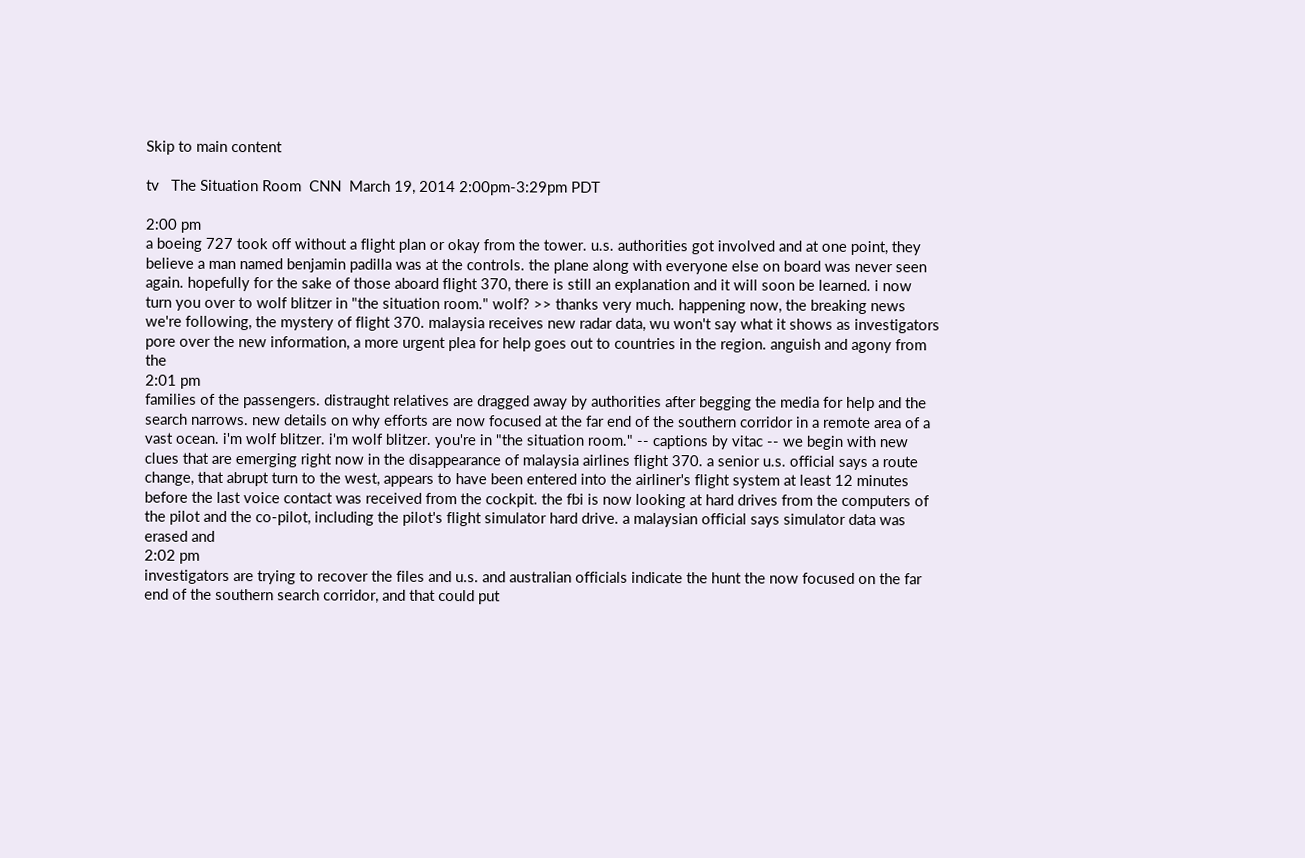Skip to main content

tv   The Situation Room  CNN  March 19, 2014 2:00pm-3:29pm PDT

2:00 pm
a boeing 727 took off without a flight plan or okay from the tower. u.s. authorities got involved and at one point, they believe a man named benjamin padilla was at the controls. the plane along with everyone else on board was never seen again. hopefully for the sake of those aboard flight 370, there is still an explanation and it will soon be learned. i now turn you over to wolf blitzer in "the situation room." wolf? >> thanks very much. happening now, the breaking news we're following, the mystery of flight 370. malaysia receives new radar data, wu won't say what it shows as investigators pore over the new information, a more urgent plea for help goes out to countries in the region. anguish and agony from the
2:01 pm
families of the passengers. distraught relatives are dragged away by authorities after begging the media for help and the search narrows. new details on why efforts are now focused at the far end of the southern corridor in a remote area of a vast ocean. i'm wolf blitzer. i'm wolf blitzer. you're in "the situation room." -- captions by vitac -- we begin with new clues that are emerging right now in the disappearance of malaysia airlines flight 370. a senior u.s. official says a route change, that abrupt turn to the west, appears to have been entered into the airliner's flight system at least 12 minutes before the last voice contact was received from the cockpit. the fbi is now looking at hard drives from the computers of the pilot and the co-pilot, including the pilot's flight simulator hard drive. a malaysian official says simulator data was erased and
2:02 pm
investigators are trying to recover the files and u.s. and australian officials indicate the hunt the now focused on the far end of the southern search corridor, and that could put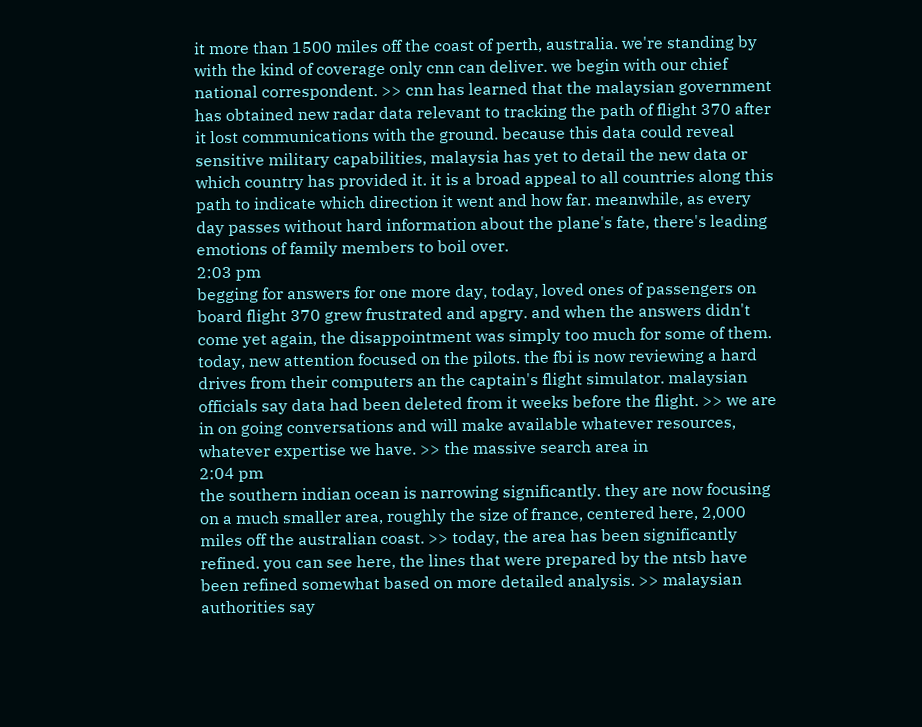it more than 1500 miles off the coast of perth, australia. we're standing by with the kind of coverage only cnn can deliver. we begin with our chief national correspondent. >> cnn has learned that the malaysian government has obtained new radar data relevant to tracking the path of flight 370 after it lost communications with the ground. because this data could reveal sensitive military capabilities, malaysia has yet to detail the new data or which country has provided it. it is a broad appeal to all countries along this path to indicate which direction it went and how far. meanwhile, as every day passes without hard information about the plane's fate, there's leading emotions of family members to boil over.
2:03 pm
begging for answers for one more day, today, loved ones of passengers on board flight 370 grew frustrated and apgry. and when the answers didn't come yet again, the disappointment was simply too much for some of them. today, new attention focused on the pilots. the fbi is now reviewing a hard drives from their computers an the captain's flight simulator. malaysian officials say data had been deleted from it weeks before the flight. >> we are in on going conversations and will make available whatever resources, whatever expertise we have. >> the massive search area in
2:04 pm
the southern indian ocean is narrowing significantly. they are now focusing on a much smaller area, roughly the size of france, centered here, 2,000 miles off the australian coast. >> today, the area has been significantly refined. you can see here, the lines that were prepared by the ntsb have been refined somewhat based on more detailed analysis. >> malaysian authorities say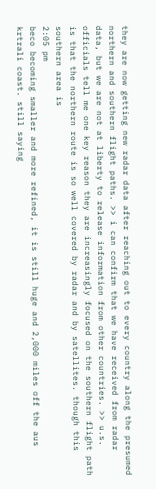they are now getting new radar data after reaching out to every country along the presumed northern and southern flight paths. >> i can confirm that we have received from radar data, but we are not at liberty to release information from other countries. >> u.s. officials tell me one key reason they are increasingly focused on the southern flight path is that the northern route is so well covered by radar and by satellites. though this southern area is
2:05 pm
beco becoming smaller and more refined, it is still huge and 2,000 miles off the aus krtrali coast. still saying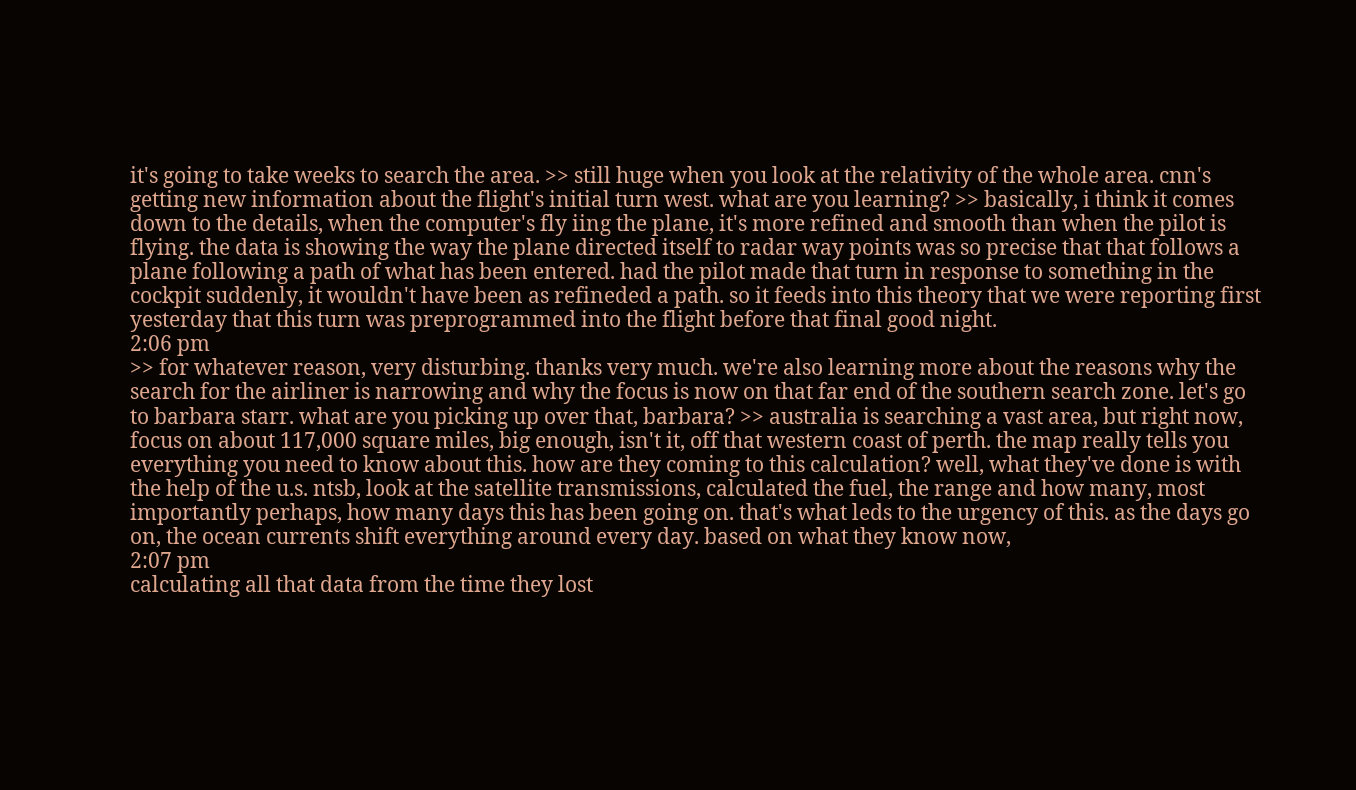it's going to take weeks to search the area. >> still huge when you look at the relativity of the whole area. cnn's getting new information about the flight's initial turn west. what are you learning? >> basically, i think it comes down to the details, when the computer's fly iing the plane, it's more refined and smooth than when the pilot is flying. the data is showing the way the plane directed itself to radar way points was so precise that that follows a plane following a path of what has been entered. had the pilot made that turn in response to something in the cockpit suddenly, it wouldn't have been as refineded a path. so it feeds into this theory that we were reporting first yesterday that this turn was preprogrammed into the flight before that final good night.
2:06 pm
>> for whatever reason, very disturbing. thanks very much. we're also learning more about the reasons why the search for the airliner is narrowing and why the focus is now on that far end of the southern search zone. let's go to barbara starr. what are you picking up over that, barbara? >> australia is searching a vast area, but right now, focus on about 117,000 square miles, big enough, isn't it, off that western coast of perth. the map really tells you everything you need to know about this. how are they coming to this calculation? well, what they've done is with the help of the u.s. ntsb, look at the satellite transmissions, calculated the fuel, the range and how many, most importantly perhaps, how many days this has been going on. that's what leds to the urgency of this. as the days go on, the ocean currents shift everything around every day. based on what they know now,
2:07 pm
calculating all that data from the time they lost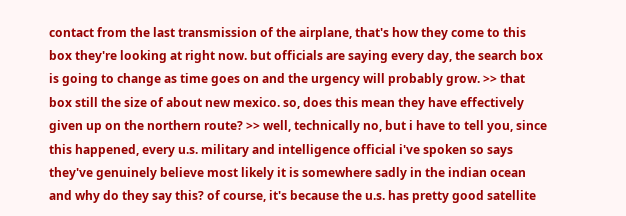contact from the last transmission of the airplane, that's how they come to this box they're looking at right now. but officials are saying every day, the search box is going to change as time goes on and the urgency will probably grow. >> that box still the size of about new mexico. so, does this mean they have effectively given up on the northern route? >> well, technically no, but i have to tell you, since this happened, every u.s. military and intelligence official i've spoken so says they've genuinely believe most likely it is somewhere sadly in the indian ocean and why do they say this? of course, it's because the u.s. has pretty good satellite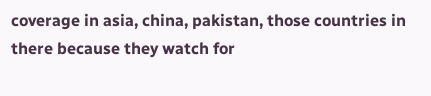coverage in asia, china, pakistan, those countries in there because they watch for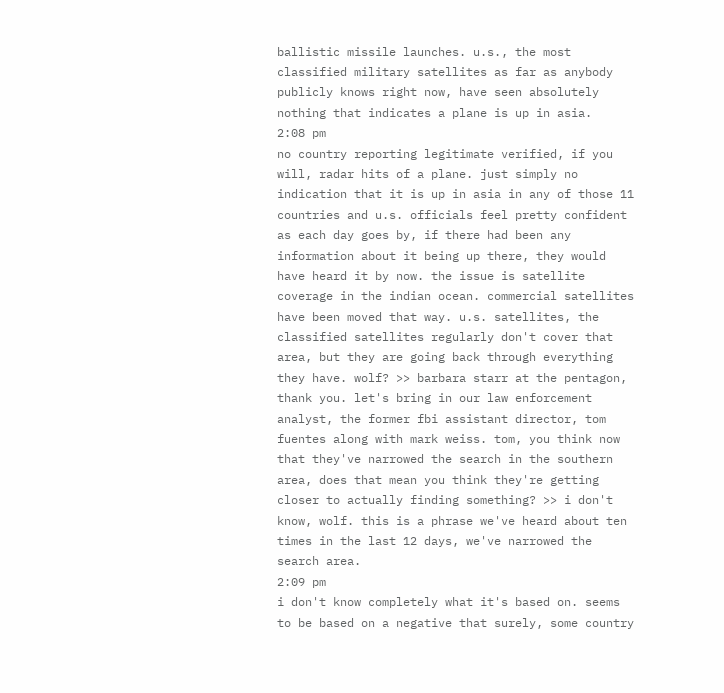ballistic missile launches. u.s., the most classified military satellites as far as anybody publicly knows right now, have seen absolutely nothing that indicates a plane is up in asia.
2:08 pm
no country reporting legitimate verified, if you will, radar hits of a plane. just simply no indication that it is up in asia in any of those 11 countries and u.s. officials feel pretty confident as each day goes by, if there had been any information about it being up there, they would have heard it by now. the issue is satellite coverage in the indian ocean. commercial satellites have been moved that way. u.s. satellites, the classified satellites regularly don't cover that area, but they are going back through everything they have. wolf? >> barbara starr at the pentagon, thank you. let's bring in our law enforcement analyst, the former fbi assistant director, tom fuentes along with mark weiss. tom, you think now that they've narrowed the search in the southern area, does that mean you think they're getting closer to actually finding something? >> i don't know, wolf. this is a phrase we've heard about ten times in the last 12 days, we've narrowed the search area.
2:09 pm
i don't know completely what it's based on. seems to be based on a negative that surely, some country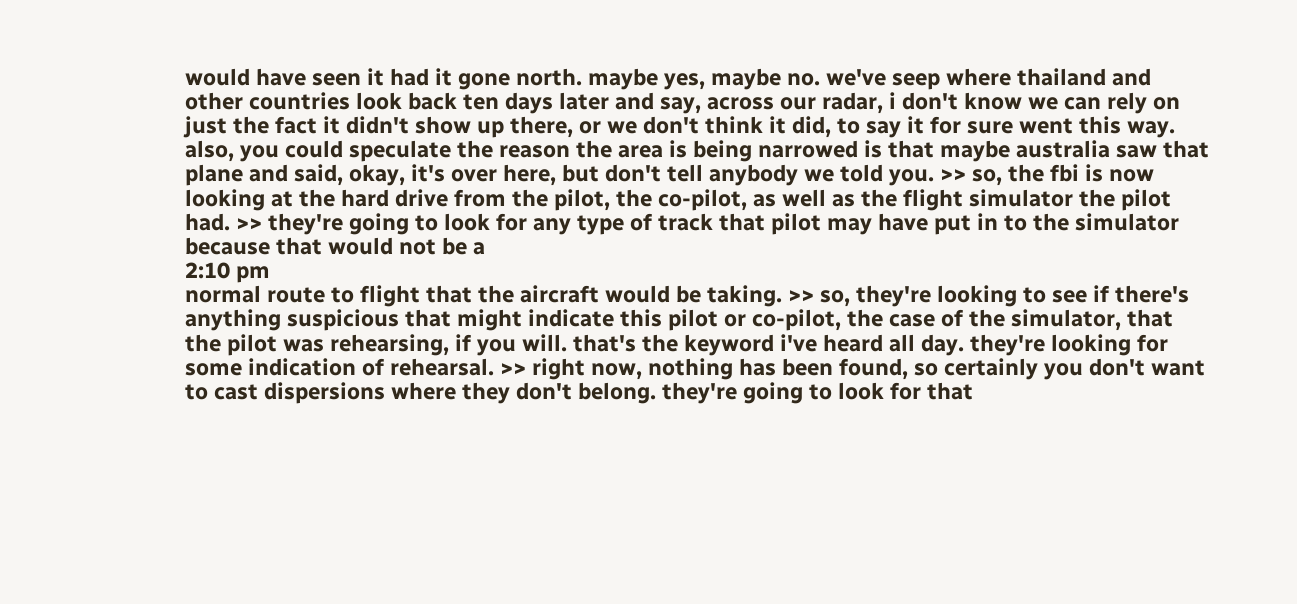would have seen it had it gone north. maybe yes, maybe no. we've seep where thailand and other countries look back ten days later and say, across our radar, i don't know we can rely on just the fact it didn't show up there, or we don't think it did, to say it for sure went this way. also, you could speculate the reason the area is being narrowed is that maybe australia saw that plane and said, okay, it's over here, but don't tell anybody we told you. >> so, the fbi is now looking at the hard drive from the pilot, the co-pilot, as well as the flight simulator the pilot had. >> they're going to look for any type of track that pilot may have put in to the simulator because that would not be a
2:10 pm
normal route to flight that the aircraft would be taking. >> so, they're looking to see if there's anything suspicious that might indicate this pilot or co-pilot, the case of the simulator, that the pilot was rehearsing, if you will. that's the keyword i've heard all day. they're looking for some indication of rehearsal. >> right now, nothing has been found, so certainly you don't want to cast dispersions where they don't belong. they're going to look for that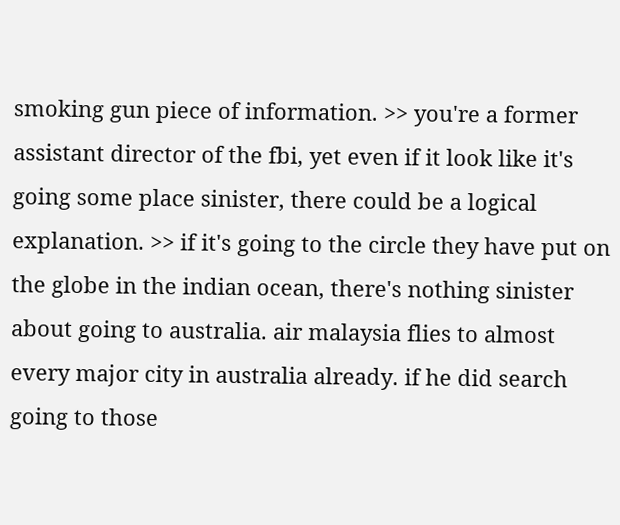smoking gun piece of information. >> you're a former assistant director of the fbi, yet even if it look like it's going some place sinister, there could be a logical explanation. >> if it's going to the circle they have put on the globe in the indian ocean, there's nothing sinister about going to australia. air malaysia flies to almost every major city in australia already. if he did search going to those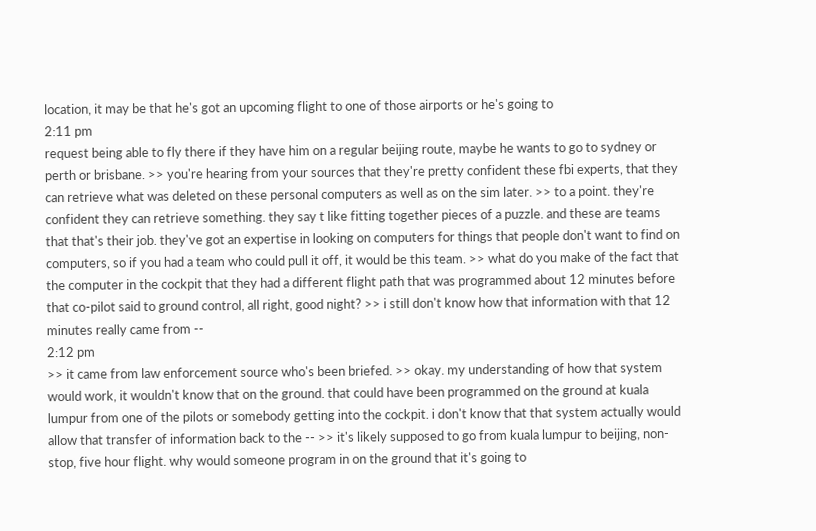location, it may be that he's got an upcoming flight to one of those airports or he's going to
2:11 pm
request being able to fly there if they have him on a regular beijing route, maybe he wants to go to sydney or perth or brisbane. >> you're hearing from your sources that they're pretty confident these fbi experts, that they can retrieve what was deleted on these personal computers as well as on the sim later. >> to a point. they're confident they can retrieve something. they say t like fitting together pieces of a puzzle. and these are teams that that's their job. they've got an expertise in looking on computers for things that people don't want to find on computers, so if you had a team who could pull it off, it would be this team. >> what do you make of the fact that the computer in the cockpit that they had a different flight path that was programmed about 12 minutes before that co-pilot said to ground control, all right, good night? >> i still don't know how that information with that 12 minutes really came from --
2:12 pm
>> it came from law enforcement source who's been briefed. >> okay. my understanding of how that system would work, it wouldn't know that on the ground. that could have been programmed on the ground at kuala lumpur from one of the pilots or somebody getting into the cockpit. i don't know that that system actually would allow that transfer of information back to the -- >> it's likely supposed to go from kuala lumpur to beijing, non-stop, five hour flight. why would someone program in on the ground that it's going to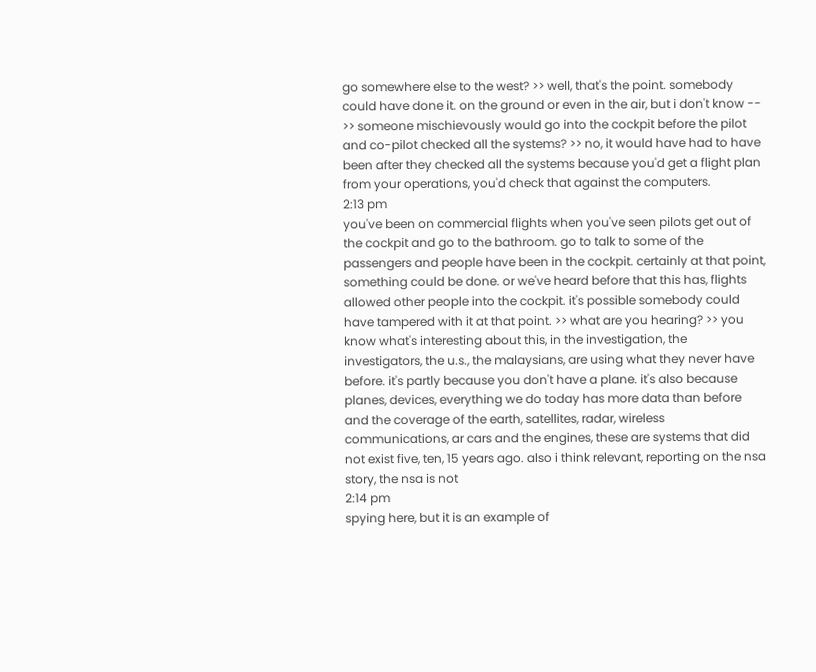go somewhere else to the west? >> well, that's the point. somebody could have done it. on the ground or even in the air, but i don't know -- >> someone mischievously would go into the cockpit before the pilot and co-pilot checked all the systems? >> no, it would have had to have been after they checked all the systems because you'd get a flight plan from your operations, you'd check that against the computers.
2:13 pm
you've been on commercial flights when you've seen pilots get out of the cockpit and go to the bathroom. go to talk to some of the passengers and people have been in the cockpit. certainly at that point, something could be done. or we've heard before that this has, flights allowed other people into the cockpit. it's possible somebody could have tampered with it at that point. >> what are you hearing? >> you know what's interesting about this, in the investigation, the investigators, the u.s., the malaysians, are using what they never have before. it's partly because you don't have a plane. it's also because planes, devices, everything we do today has more data than before and the coverage of the earth, satellites, radar, wireless communications, ar cars and the engines, these are systems that did not exist five, ten, 15 years ago. also i think relevant, reporting on the nsa story, the nsa is not
2:14 pm
spying here, but it is an example of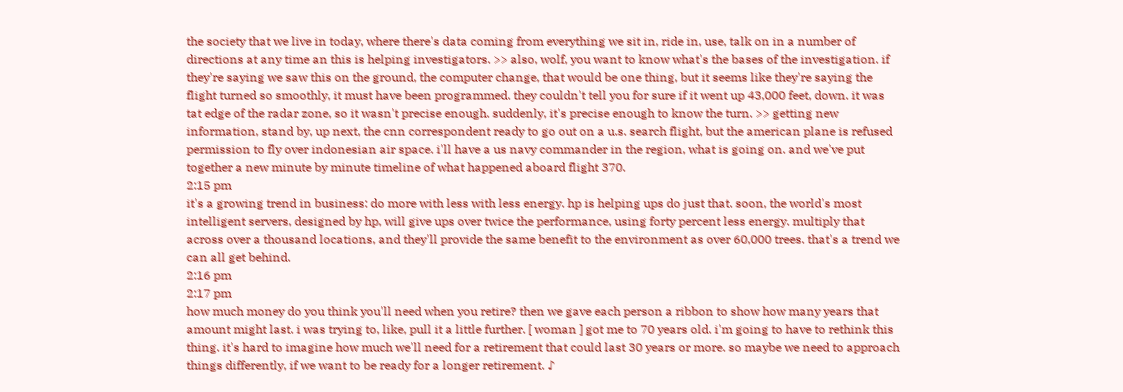the society that we live in today, where there's data coming from everything we sit in, ride in, use, talk on in a number of directions at any time an this is helping investigators. >> also, wolf, you want to know what's the bases of the investigation. if they're saying we saw this on the ground, the computer change, that would be one thing, but it seems like they're saying the flight turned so smoothly, it must have been programmed. they couldn't tell you for sure if it went up 43,000 feet, down. it was tat edge of the radar zone, so it wasn't precise enough. suddenly, it's precise enough to know the turn. >> getting new information, stand by, up next, the cnn correspondent ready to go out on a u.s. search flight, but the american plane is refused permission to fly over indonesian air space. i'll have a us navy commander in the region, what is going on. and we've put together a new minute by minute timeline of what happened aboard flight 370.
2:15 pm
it's a growing trend in business: do more with less with less energy. hp is helping ups do just that. soon, the world's most intelligent servers, designed by hp, will give ups over twice the performance, using forty percent less energy. multiply that across over a thousand locations, and they'll provide the same benefit to the environment as over 60,000 trees. that's a trend we can all get behind.
2:16 pm
2:17 pm
how much money do you think you'll need when you retire? then we gave each person a ribbon to show how many years that amount might last. i was trying to, like, pull it a little further. [ woman ] got me to 70 years old. i'm going to have to rethink this thing. it's hard to imagine how much we'll need for a retirement that could last 30 years or more. so maybe we need to approach things differently, if we want to be ready for a longer retirement. ♪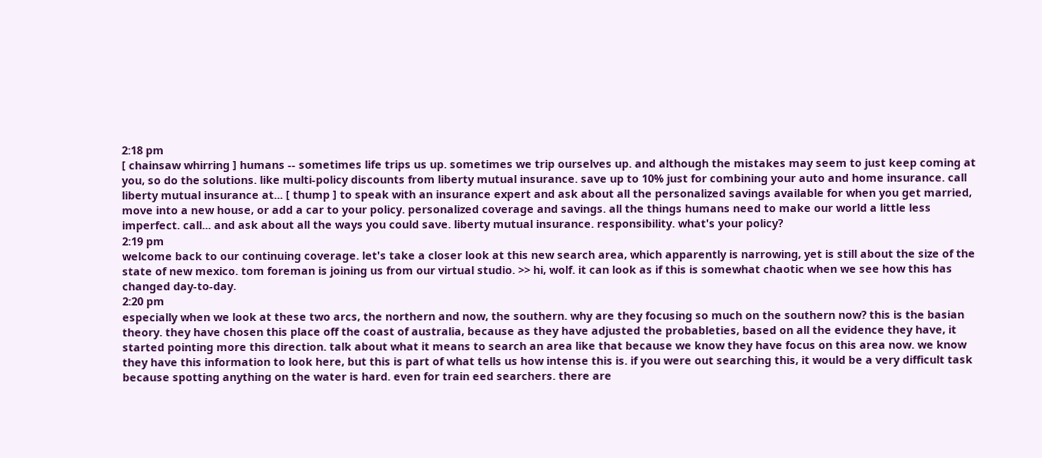2:18 pm
[ chainsaw whirring ] humans -- sometimes life trips us up. sometimes we trip ourselves up. and although the mistakes may seem to just keep coming at you, so do the solutions. like multi-policy discounts from liberty mutual insurance. save up to 10% just for combining your auto and home insurance. call liberty mutual insurance at... [ thump ] to speak with an insurance expert and ask about all the personalized savings available for when you get married, move into a new house, or add a car to your policy. personalized coverage and savings. all the things humans need to make our world a little less imperfect. call... and ask about all the ways you could save. liberty mutual insurance. responsibility. what's your policy?
2:19 pm
welcome back to our continuing coverage. let's take a closer look at this new search area, which apparently is narrowing, yet is still about the size of the state of new mexico. tom foreman is joining us from our virtual studio. >> hi, wolf. it can look as if this is somewhat chaotic when we see how this has changed day-to-day.
2:20 pm
especially when we look at these two arcs, the northern and now, the southern. why are they focusing so much on the southern now? this is the basian theory. they have chosen this place off the coast of australia, because as they have adjusted the probableties, based on all the evidence they have, it started pointing more this direction. talk about what it means to search an area like that because we know they have focus on this area now. we know they have this information to look here, but this is part of what tells us how intense this is. if you were out searching this, it would be a very difficult task because spotting anything on the water is hard. even for train eed searchers. there are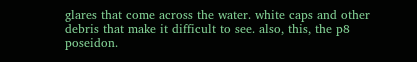glares that come across the water. white caps and other debris that make it difficult to see. also, this, the p8 poseidon.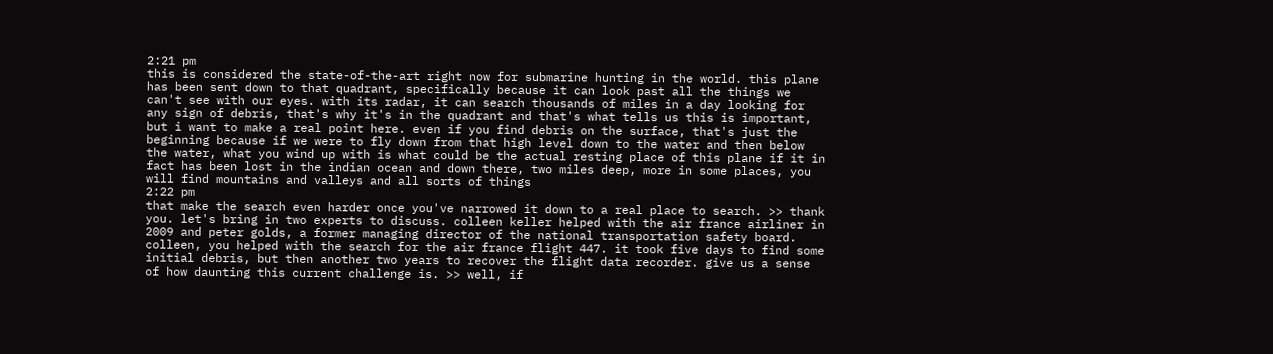2:21 pm
this is considered the state-of-the-art right now for submarine hunting in the world. this plane has been sent down to that quadrant, specifically because it can look past all the things we can't see with our eyes. with its radar, it can search thousands of miles in a day looking for any sign of debris, that's why it's in the quadrant and that's what tells us this is important, but i want to make a real point here. even if you find debris on the surface, that's just the beginning because if we were to fly down from that high level down to the water and then below the water, what you wind up with is what could be the actual resting place of this plane if it in fact has been lost in the indian ocean and down there, two miles deep, more in some places, you will find mountains and valleys and all sorts of things
2:22 pm
that make the search even harder once you've narrowed it down to a real place to search. >> thank you. let's bring in two experts to discuss. colleen keller helped with the air france airliner in 2009 and peter golds, a former managing director of the national transportation safety board. colleen, you helped with the search for the air france flight 447. it took five days to find some initial debris, but then another two years to recover the flight data recorder. give us a sense of how daunting this current challenge is. >> well, if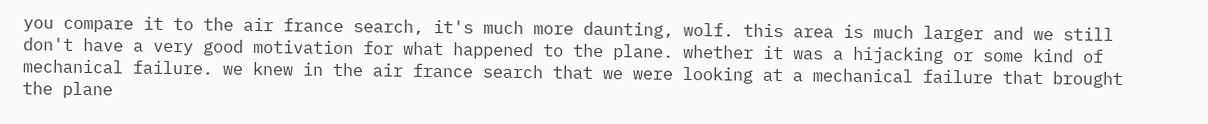you compare it to the air france search, it's much more daunting, wolf. this area is much larger and we still don't have a very good motivation for what happened to the plane. whether it was a hijacking or some kind of mechanical failure. we knew in the air france search that we were looking at a mechanical failure that brought the plane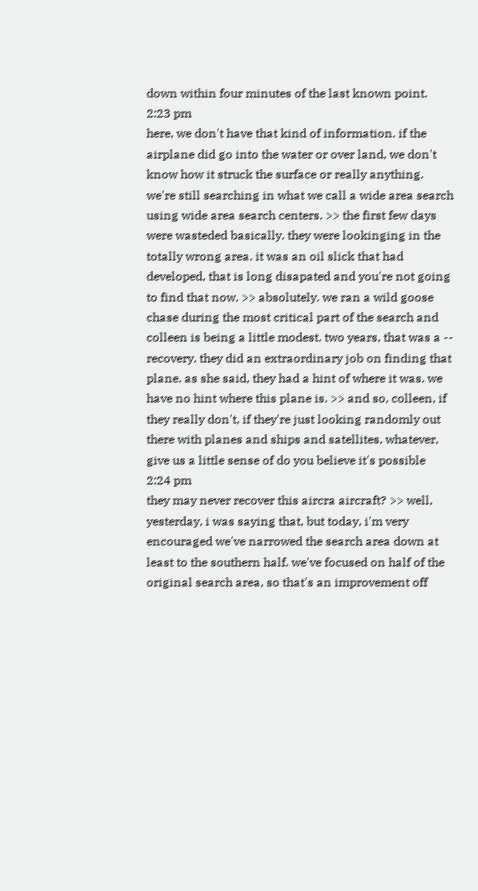down within four minutes of the last known point.
2:23 pm
here, we don't have that kind of information. if the airplane did go into the water or over land, we don't know how it struck the surface or really anything. we're still searching in what we call a wide area search using wide area search centers. >> the first few days were wasteded basically. they were lookinging in the totally wrong area. it was an oil slick that had developed, that is long disapated and you're not going to find that now. >> absolutely. we ran a wild goose chase during the most critical part of the search and colleen is being a little modest. two years, that was a -- recovery. they did an extraordinary job on finding that plane. as she said, they had a hint of where it was. we have no hint where this plane is. >> and so, colleen, if they really don't, if they're just looking randomly out there with planes and ships and satellites, whatever, give us a little sense of do you believe it's possible
2:24 pm
they may never recover this aircra aircraft? >> well, yesterday, i was saying that, but today, i'm very encouraged we've narrowed the search area down at least to the southern half. we've focused on half of the original search area, so that's an improvement off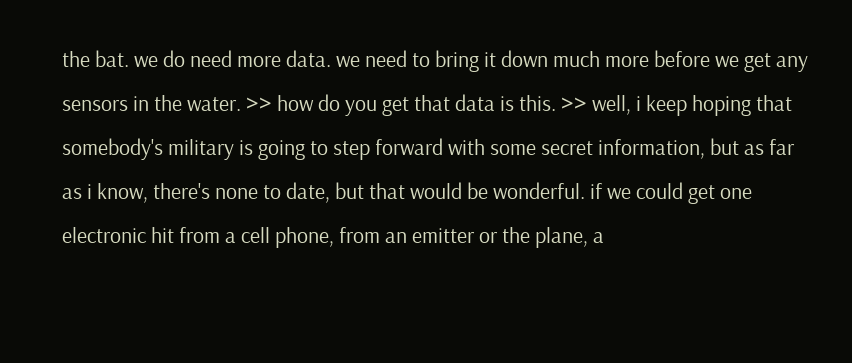the bat. we do need more data. we need to bring it down much more before we get any sensors in the water. >> how do you get that data is this. >> well, i keep hoping that somebody's military is going to step forward with some secret information, but as far as i know, there's none to date, but that would be wonderful. if we could get one electronic hit from a cell phone, from an emitter or the plane, a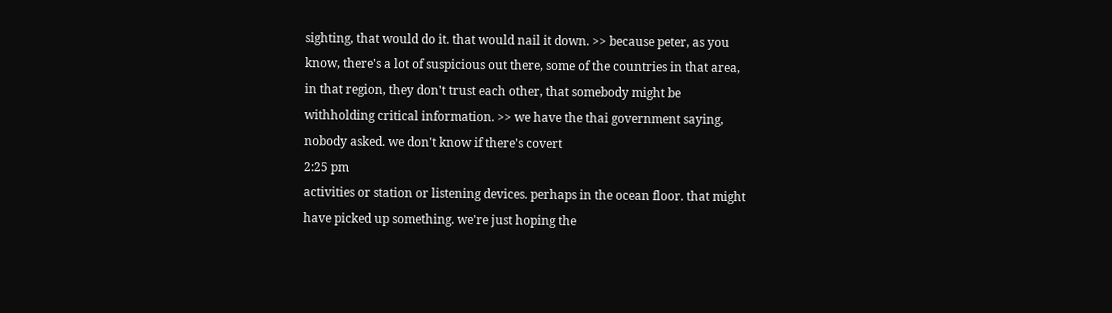sighting, that would do it. that would nail it down. >> because peter, as you know, there's a lot of suspicious out there, some of the countries in that area, in that region, they don't trust each other, that somebody might be withholding critical information. >> we have the thai government saying, nobody asked. we don't know if there's covert
2:25 pm
activities or station or listening devices. perhaps in the ocean floor. that might have picked up something. we're just hoping the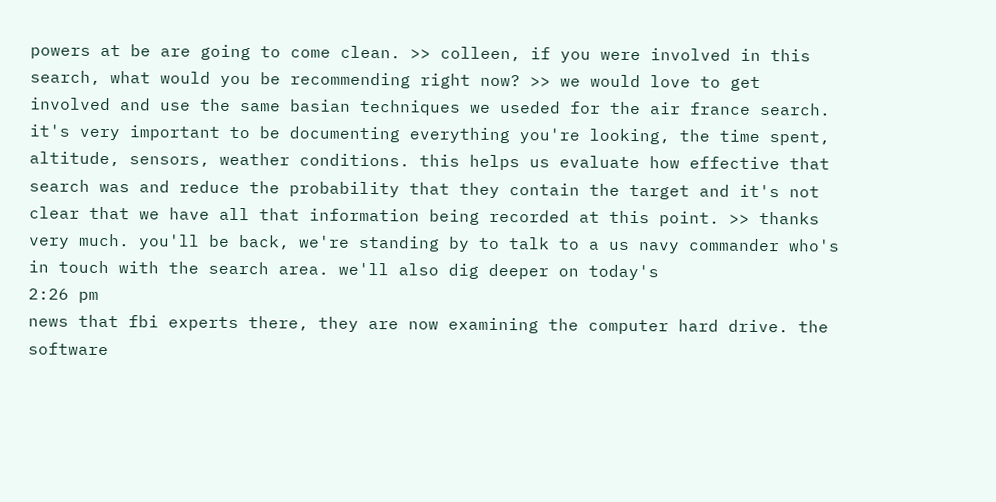powers at be are going to come clean. >> colleen, if you were involved in this search, what would you be recommending right now? >> we would love to get involved and use the same basian techniques we useded for the air france search. it's very important to be documenting everything you're looking, the time spent, altitude, sensors, weather conditions. this helps us evaluate how effective that search was and reduce the probability that they contain the target and it's not clear that we have all that information being recorded at this point. >> thanks very much. you'll be back, we're standing by to talk to a us navy commander who's in touch with the search area. we'll also dig deeper on today's
2:26 pm
news that fbi experts there, they are now examining the computer hard drive. the software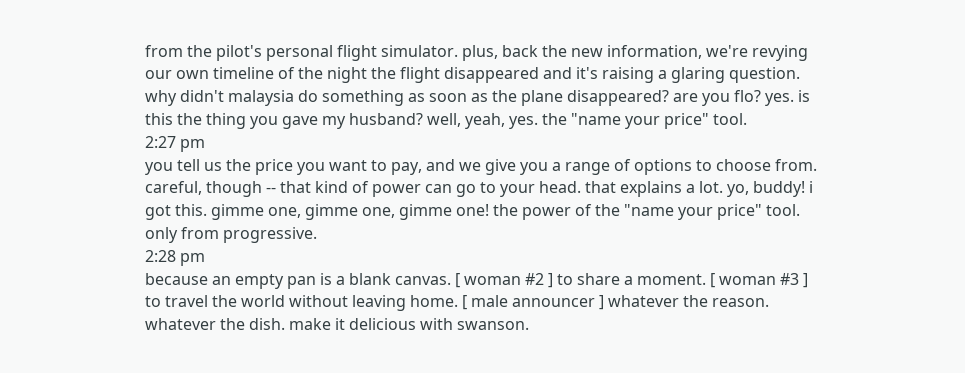from the pilot's personal flight simulator. plus, back the new information, we're revying our own timeline of the night the flight disappeared and it's raising a glaring question. why didn't malaysia do something as soon as the plane disappeared? are you flo? yes. is this the thing you gave my husband? well, yeah, yes. the "name your price" tool.
2:27 pm
you tell us the price you want to pay, and we give you a range of options to choose from. careful, though -- that kind of power can go to your head. that explains a lot. yo, buddy! i got this. gimme one, gimme one, gimme one! the power of the "name your price" tool. only from progressive.
2:28 pm
because an empty pan is a blank canvas. [ woman #2 ] to share a moment. [ woman #3 ] to travel the world without leaving home. [ male announcer ] whatever the reason. whatever the dish. make it delicious with swanson.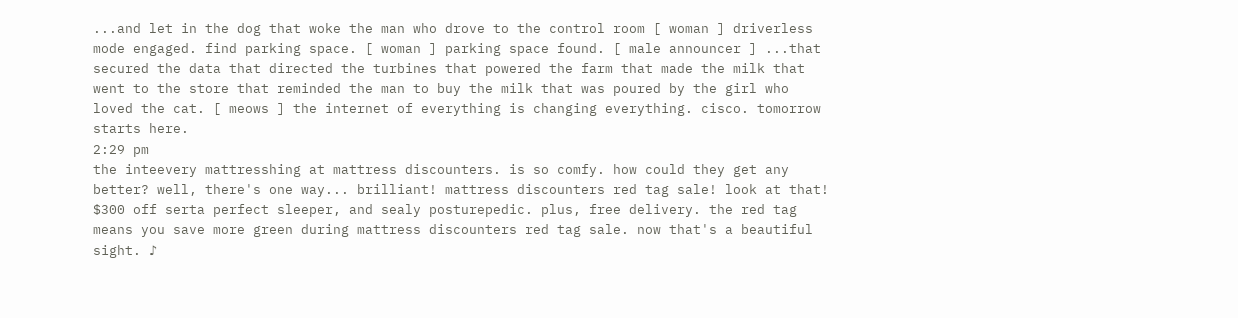...and let in the dog that woke the man who drove to the control room [ woman ] driverless mode engaged. find parking space. [ woman ] parking space found. [ male announcer ] ...that secured the data that directed the turbines that powered the farm that made the milk that went to the store that reminded the man to buy the milk that was poured by the girl who loved the cat. [ meows ] the internet of everything is changing everything. cisco. tomorrow starts here.
2:29 pm
the inteevery mattresshing at mattress discounters. is so comfy. how could they get any better? well, there's one way... brilliant! mattress discounters red tag sale! look at that! $300 off serta perfect sleeper, and sealy posturepedic. plus, free delivery. the red tag means you save more green during mattress discounters red tag sale. now that's a beautiful sight. ♪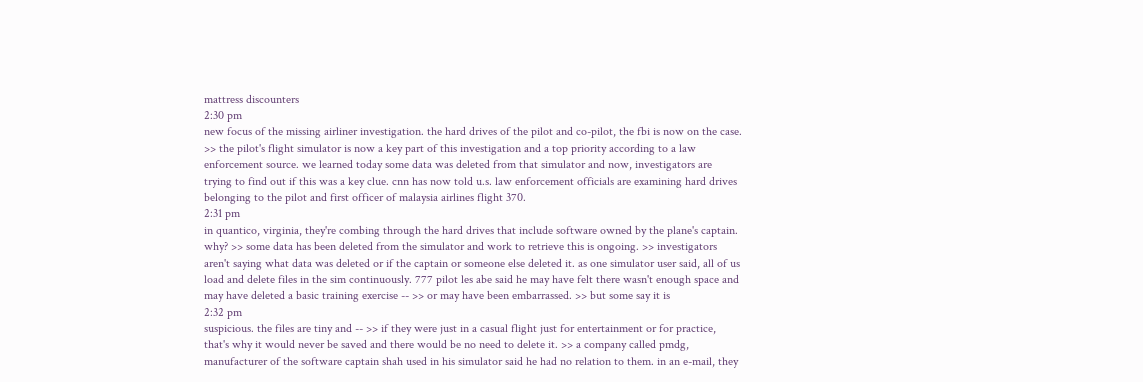mattress discounters
2:30 pm
new focus of the missing airliner investigation. the hard drives of the pilot and co-pilot, the fbi is now on the case. >> the pilot's flight simulator is now a key part of this investigation and a top priority according to a law enforcement source. we learned today some data was deleted from that simulator and now, investigators are trying to find out if this was a key clue. cnn has now told u.s. law enforcement officials are examining hard drives belonging to the pilot and first officer of malaysia airlines flight 370.
2:31 pm
in quantico, virginia, they're combing through the hard drives that include software owned by the plane's captain. why? >> some data has been deleted from the simulator and work to retrieve this is ongoing. >> investigators aren't saying what data was deleted or if the captain or someone else deleted it. as one simulator user said, all of us load and delete files in the sim continuously. 777 pilot les abe said he may have felt there wasn't enough space and may have deleted a basic training exercise -- >> or may have been embarrassed. >> but some say it is
2:32 pm
suspicious. the files are tiny and -- >> if they were just in a casual flight just for entertainment or for practice, that's why it would never be saved and there would be no need to delete it. >> a company called pmdg, manufacturer of the software captain shah used in his simulator said he had no relation to them. in an e-mail, they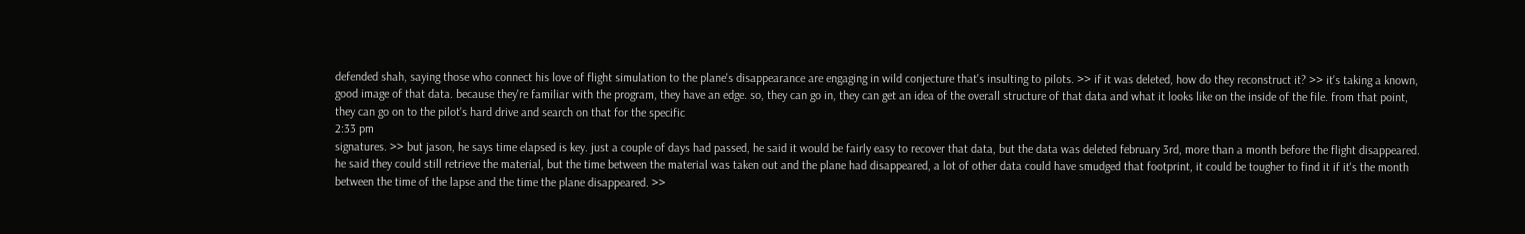defended shah, saying those who connect his love of flight simulation to the plane's disappearance are engaging in wild conjecture that's insulting to pilots. >> if it was deleted, how do they reconstruct it? >> it's taking a known, good image of that data. because they're familiar with the program, they have an edge. so, they can go in, they can get an idea of the overall structure of that data and what it looks like on the inside of the file. from that point, they can go on to the pilot's hard drive and search on that for the specific
2:33 pm
signatures. >> but jason, he says time elapsed is key. just a couple of days had passed, he said it would be fairly easy to recover that data, but the data was deleted february 3rd, more than a month before the flight disappeared. he said they could still retrieve the material, but the time between the material was taken out and the plane had disappeared, a lot of other data could have smudged that footprint, it could be tougher to find it if it's the month between the time of the lapse and the time the plane disappeared. >>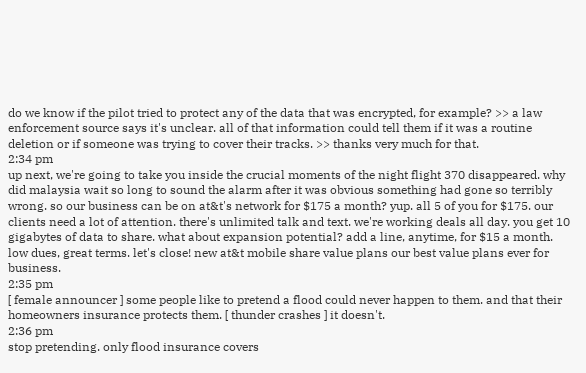do we know if the pilot tried to protect any of the data that was encrypted, for example? >> a law enforcement source says it's unclear. all of that information could tell them if it was a routine deletion or if someone was trying to cover their tracks. >> thanks very much for that.
2:34 pm
up next, we're going to take you inside the crucial moments of the night flight 370 disappeared. why did malaysia wait so long to sound the alarm after it was obvious something had gone so terribly wrong. so our business can be on at&t's network for $175 a month? yup. all 5 of you for $175. our clients need a lot of attention. there's unlimited talk and text. we're working deals all day. you get 10 gigabytes of data to share. what about expansion potential? add a line, anytime, for $15 a month. low dues, great terms. let's close! new at&t mobile share value plans our best value plans ever for business.
2:35 pm
[ female announcer ] some people like to pretend a flood could never happen to them. and that their homeowners insurance protects them. [ thunder crashes ] it doesn't.
2:36 pm
stop pretending. only flood insurance covers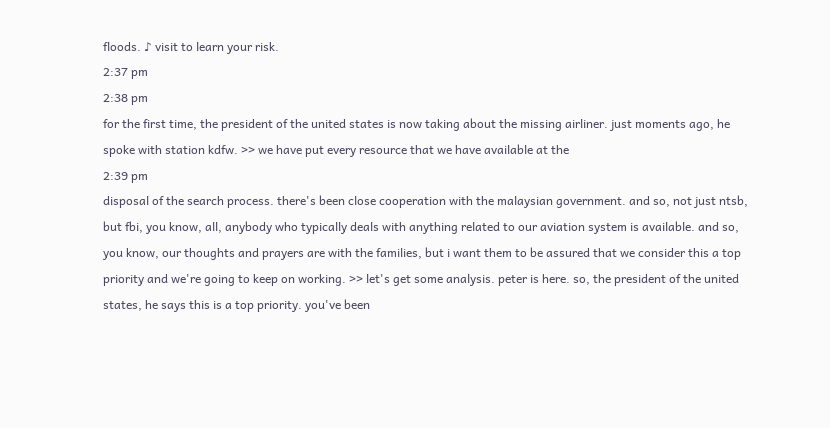floods. ♪ visit to learn your risk.
2:37 pm
2:38 pm
for the first time, the president of the united states is now taking about the missing airliner. just moments ago, he spoke with station kdfw. >> we have put every resource that we have available at the
2:39 pm
disposal of the search process. there's been close cooperation with the malaysian government. and so, not just ntsb, but fbi, you know, all, anybody who typically deals with anything related to our aviation system is available. and so, you know, our thoughts and prayers are with the families, but i want them to be assured that we consider this a top priority and we're going to keep on working. >> let's get some analysis. peter is here. so, the president of the united states, he says this is a top priority. you've been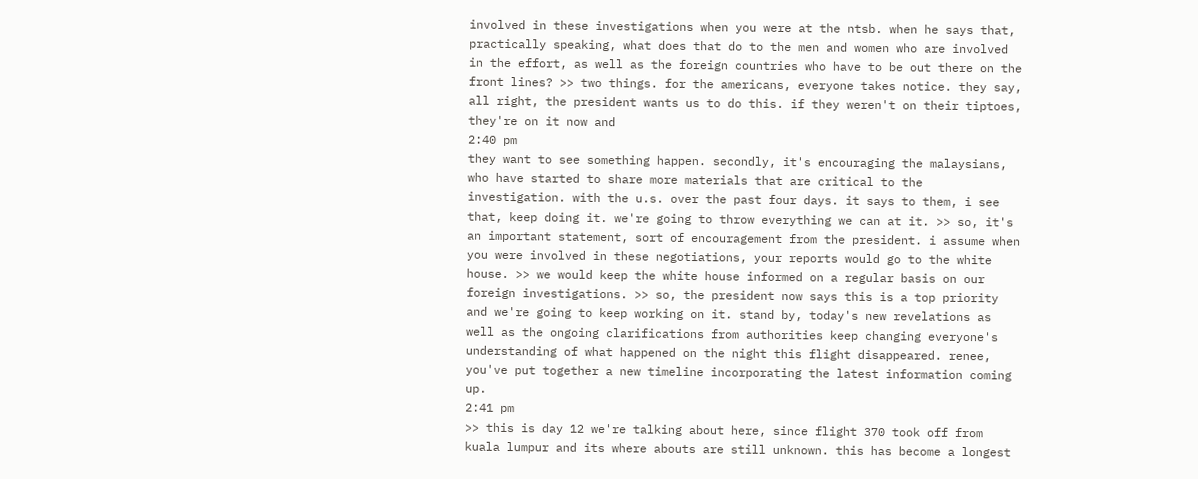involved in these investigations when you were at the ntsb. when he says that, practically speaking, what does that do to the men and women who are involved in the effort, as well as the foreign countries who have to be out there on the front lines? >> two things. for the americans, everyone takes notice. they say, all right, the president wants us to do this. if they weren't on their tiptoes, they're on it now and
2:40 pm
they want to see something happen. secondly, it's encouraging the malaysians, who have started to share more materials that are critical to the investigation. with the u.s. over the past four days. it says to them, i see that, keep doing it. we're going to throw everything we can at it. >> so, it's an important statement, sort of encouragement from the president. i assume when you were involved in these negotiations, your reports would go to the white house. >> we would keep the white house informed on a regular basis on our foreign investigations. >> so, the president now says this is a top priority and we're going to keep working on it. stand by, today's new revelations as well as the ongoing clarifications from authorities keep changing everyone's understanding of what happened on the night this flight disappeared. renee, you've put together a new timeline incorporating the latest information coming up.
2:41 pm
>> this is day 12 we're talking about here, since flight 370 took off from kuala lumpur and its where abouts are still unknown. this has become a longest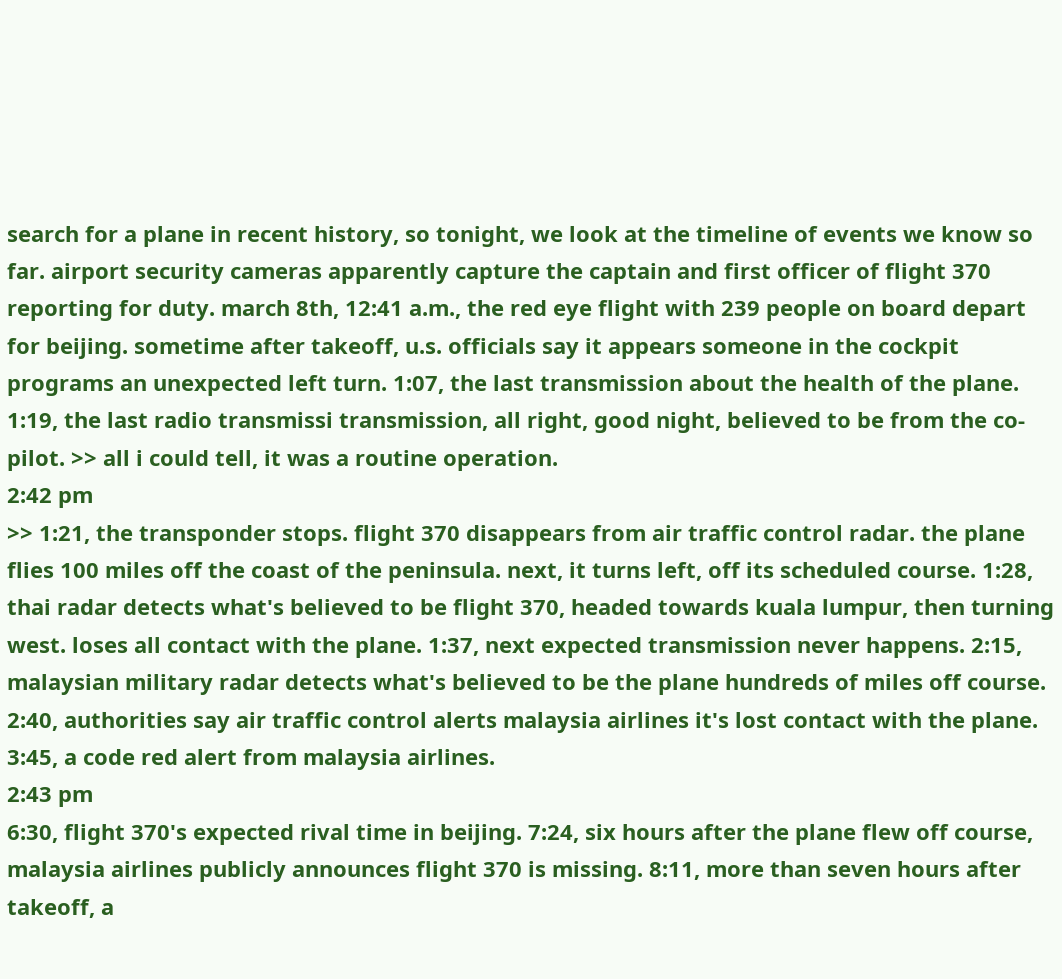search for a plane in recent history, so tonight, we look at the timeline of events we know so far. airport security cameras apparently capture the captain and first officer of flight 370 reporting for duty. march 8th, 12:41 a.m., the red eye flight with 239 people on board depart for beijing. sometime after takeoff, u.s. officials say it appears someone in the cockpit programs an unexpected left turn. 1:07, the last transmission about the health of the plane. 1:19, the last radio transmissi transmission, all right, good night, believed to be from the co-pilot. >> all i could tell, it was a routine operation.
2:42 pm
>> 1:21, the transponder stops. flight 370 disappears from air traffic control radar. the plane flies 100 miles off the coast of the peninsula. next, it turns left, off its scheduled course. 1:28, thai radar detects what's believed to be flight 370, headed towards kuala lumpur, then turning west. loses all contact with the plane. 1:37, next expected transmission never happens. 2:15, malaysian military radar detects what's believed to be the plane hundreds of miles off course. 2:40, authorities say air traffic control alerts malaysia airlines it's lost contact with the plane. 3:45, a code red alert from malaysia airlines.
2:43 pm
6:30, flight 370's expected rival time in beijing. 7:24, six hours after the plane flew off course, malaysia airlines publicly announces flight 370 is missing. 8:11, more than seven hours after takeoff, a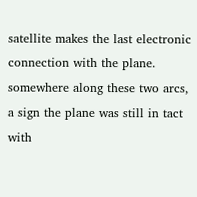satellite makes the last electronic connection with the plane. somewhere along these two arcs, a sign the plane was still in tact with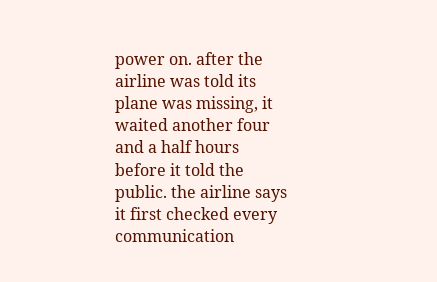power on. after the airline was told its plane was missing, it waited another four and a half hours before it told the public. the airline says it first checked every communication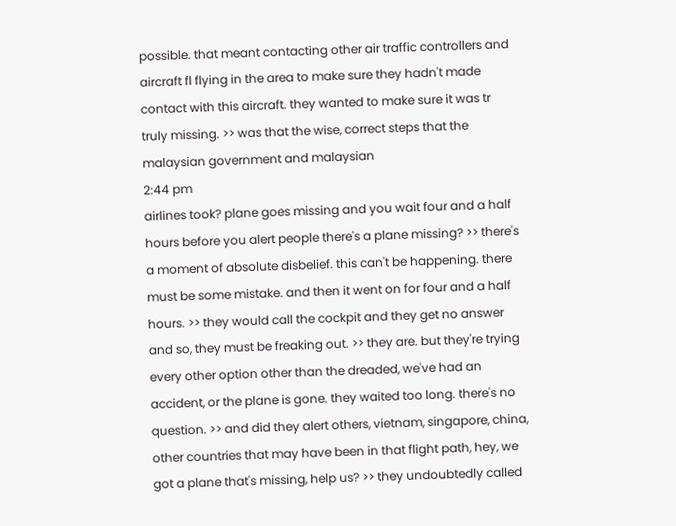possible. that meant contacting other air traffic controllers and aircraft fl flying in the area to make sure they hadn't made contact with this aircraft. they wanted to make sure it was tr truly missing. >> was that the wise, correct steps that the malaysian government and malaysian
2:44 pm
airlines took? plane goes missing and you wait four and a half hours before you alert people there's a plane missing? >> there's a moment of absolute disbelief. this can't be happening. there must be some mistake. and then it went on for four and a half hours. >> they would call the cockpit and they get no answer and so, they must be freaking out. >> they are. but they're trying every other option other than the dreaded, we've had an accident, or the plane is gone. they waited too long. there's no question. >> and did they alert others, vietnam, singapore, china, other countries that may have been in that flight path, hey, we got a plane that's missing, help us? >> they undoubtedly called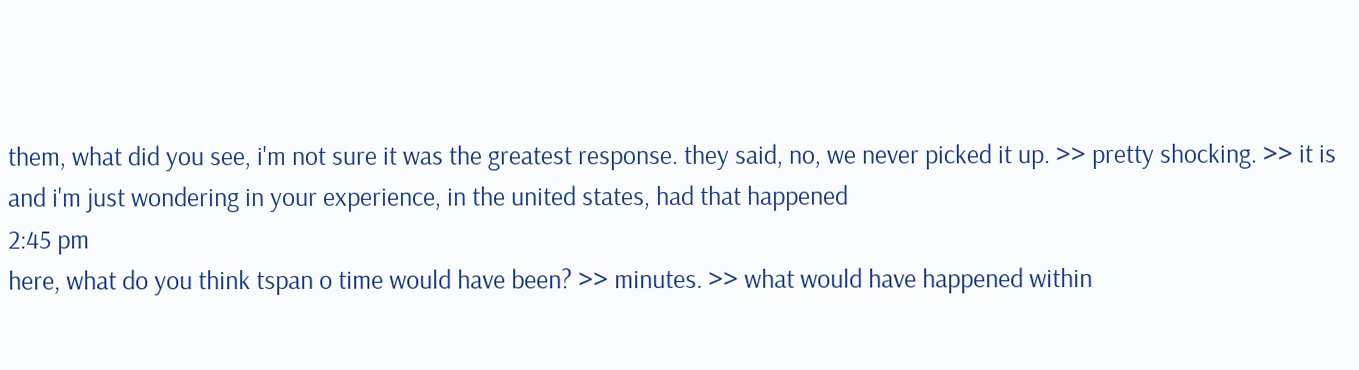them, what did you see, i'm not sure it was the greatest response. they said, no, we never picked it up. >> pretty shocking. >> it is and i'm just wondering in your experience, in the united states, had that happened
2:45 pm
here, what do you think tspan o time would have been? >> minutes. >> what would have happened within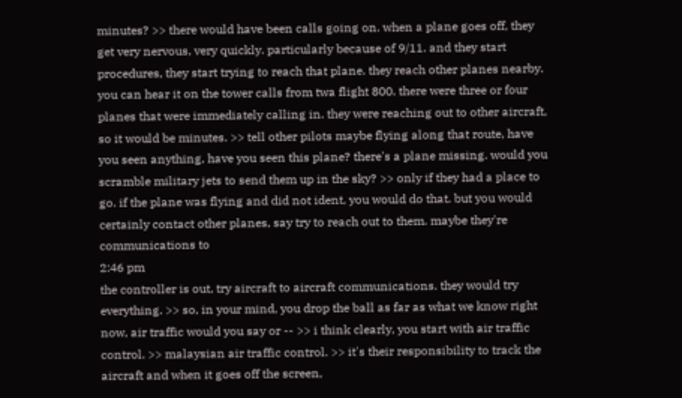minutes? >> there would have been calls going on. when a plane goes off, they get very nervous, very quickly. particularly because of 9/11. and they start procedures, they start trying to reach that plane. they reach other planes nearby. you can hear it on the tower calls from twa flight 800. there were three or four planes that were immediately calling in. they were reaching out to other aircraft, so it would be minutes. >> tell other pilots maybe flying along that route, have you seen anything, have you seen this plane? there's a plane missing. would you scramble military jets to send them up in the sky? >> only if they had a place to go. if the plane was flying and did not ident, you would do that. but you would certainly contact other planes, say try to reach out to them. maybe they're communications to
2:46 pm
the controller is out, try aircraft to aircraft communications. they would try everything. >> so, in your mind, you drop the ball as far as what we know right now, air traffic would you say or -- >> i think clearly, you start with air traffic control. >> malaysian air traffic control. >> it's their responsibility to track the aircraft and when it goes off the screen,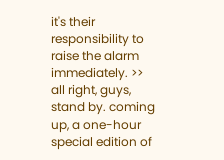it's their responsibility to raise the alarm immediately. >> all right, guys, stand by. coming up, a one-hour special edition of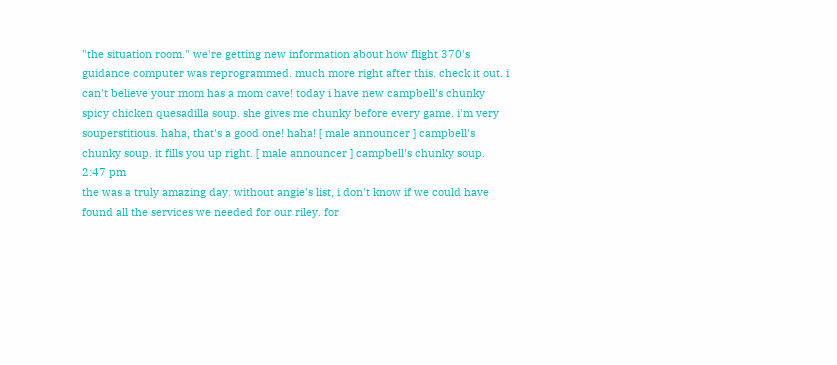"the situation room." we're getting new information about how flight 370's guidance computer was reprogrammed. much more right after this. check it out. i can't believe your mom has a mom cave! today i have new campbell's chunky spicy chicken quesadilla soup. she gives me chunky before every game. i'm very souperstitious. haha, that's a good one! haha! [ male announcer ] campbell's chunky soup. it fills you up right. [ male announcer ] campbell's chunky soup.
2:47 pm
the was a truly amazing day. without angie's list, i don't know if we could have found all the services we needed for our riley. for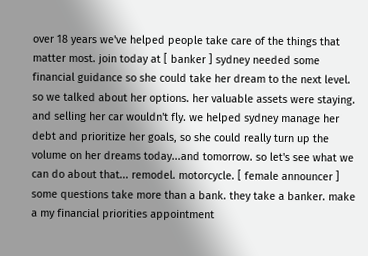over 18 years we've helped people take care of the things that matter most. join today at [ banker ] sydney needed some financial guidance so she could take her dream to the next level. so we talked about her options. her valuable assets were staying. and selling her car wouldn't fly. we helped sydney manage her debt and prioritize her goals, so she could really turn up the volume on her dreams today...and tomorrow. so let's see what we can do about that... remodel. motorcycle. [ female announcer ] some questions take more than a bank. they take a banker. make a my financial priorities appointment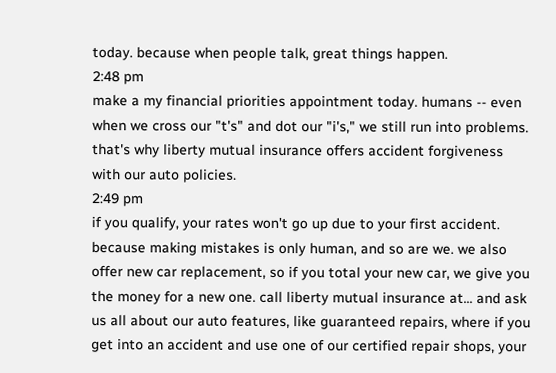today. because when people talk, great things happen.
2:48 pm
make a my financial priorities appointment today. humans -- even when we cross our "t's" and dot our "i's," we still run into problems. that's why liberty mutual insurance offers accident forgiveness with our auto policies.
2:49 pm
if you qualify, your rates won't go up due to your first accident. because making mistakes is only human, and so are we. we also offer new car replacement, so if you total your new car, we give you the money for a new one. call liberty mutual insurance at... and ask us all about our auto features, like guaranteed repairs, where if you get into an accident and use one of our certified repair shops, your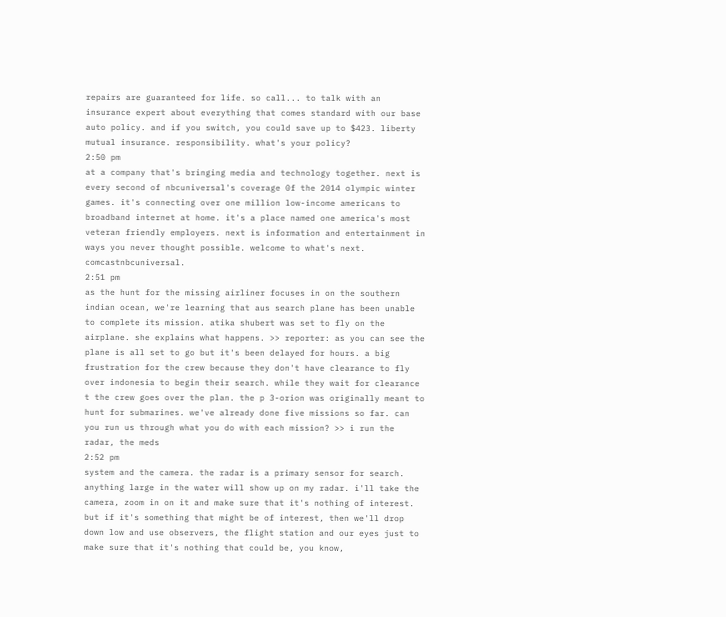repairs are guaranteed for life. so call... to talk with an insurance expert about everything that comes standard with our base auto policy. and if you switch, you could save up to $423. liberty mutual insurance. responsibility. what's your policy?
2:50 pm
at a company that's bringing media and technology together. next is every second of nbcuniversal's coverage 0f the 2014 olympic winter games. it's connecting over one million low-income americans to broadband internet at home. it's a place named one america's most veteran friendly employers. next is information and entertainment in ways you never thought possible. welcome to what's next. comcastnbcuniversal.
2:51 pm
as the hunt for the missing airliner focuses in on the southern indian ocean, we're learning that aus search plane has been unable to complete its mission. atika shubert was set to fly on the airplane. she explains what happens. >> reporter: as you can see the plane is all set to go but it's been delayed for hours. a big frustration for the crew because they don't have clearance to fly over indonesia to begin their search. while they wait for clearance t the crew goes over the plan. the p 3-orion was originally meant to hunt for submarines. we've already done five missions so far. can you run us through what you do with each mission? >> i run the radar, the meds
2:52 pm
system and the camera. the radar is a primary sensor for search. anything large in the water will show up on my radar. i'll take the camera, zoom in on it and make sure that it's nothing of interest. but if it's something that might be of interest, then we'll drop down low and use observers, the flight station and our eyes just to make sure that it's nothing that could be, you know,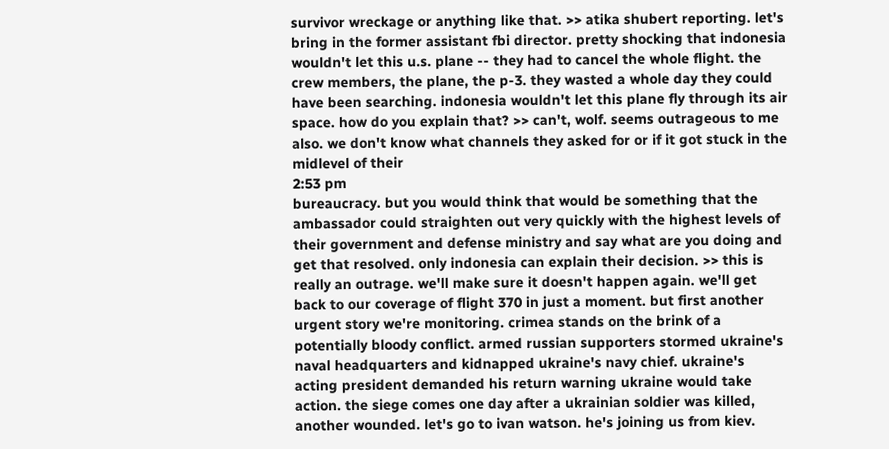survivor wreckage or anything like that. >> atika shubert reporting. let's bring in the former assistant fbi director. pretty shocking that indonesia wouldn't let this u.s. plane -- they had to cancel the whole flight. the crew members, the plane, the p-3. they wasted a whole day they could have been searching. indonesia wouldn't let this plane fly through its air space. how do you explain that? >> can't, wolf. seems outrageous to me also. we don't know what channels they asked for or if it got stuck in the midlevel of their
2:53 pm
bureaucracy. but you would think that would be something that the ambassador could straighten out very quickly with the highest levels of their government and defense ministry and say what are you doing and get that resolved. only indonesia can explain their decision. >> this is really an outrage. we'll make sure it doesn't happen again. we'll get back to our coverage of flight 370 in just a moment. but first another urgent story we're monitoring. crimea stands on the brink of a potentially bloody conflict. armed russian supporters stormed ukraine's naval headquarters and kidnapped ukraine's navy chief. ukraine's acting president demanded his return warning ukraine would take action. the siege comes one day after a ukrainian soldier was killed, another wounded. let's go to ivan watson. he's joining us from kiev.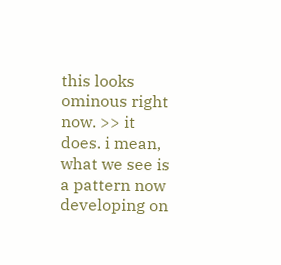this looks ominous right now. >> it does. i mean, what we see is a pattern now developing on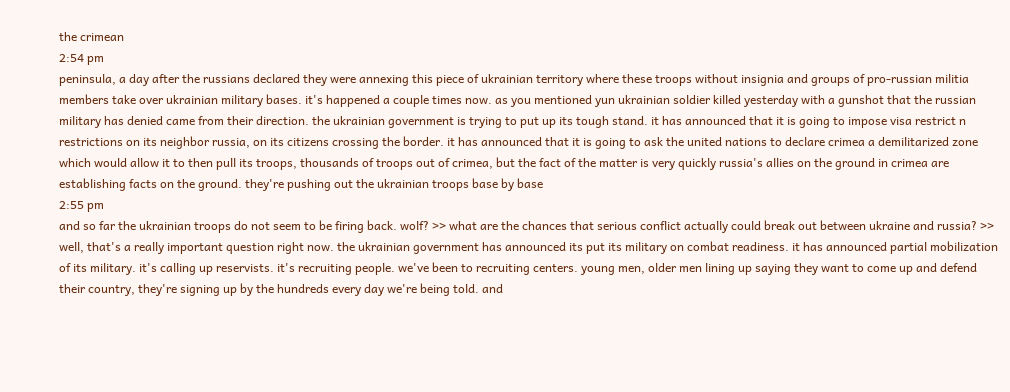the crimean
2:54 pm
peninsula, a day after the russians declared they were annexing this piece of ukrainian territory where these troops without insignia and groups of pro-russian militia members take over ukrainian military bases. it's happened a couple times now. as you mentioned yun ukrainian soldier killed yesterday with a gunshot that the russian military has denied came from their direction. the ukrainian government is trying to put up its tough stand. it has announced that it is going to impose visa restrict n restrictions on its neighbor russia, on its citizens crossing the border. it has announced that it is going to ask the united nations to declare crimea a demilitarized zone which would allow it to then pull its troops, thousands of troops out of crimea, but the fact of the matter is very quickly russia's allies on the ground in crimea are establishing facts on the ground. they're pushing out the ukrainian troops base by base
2:55 pm
and so far the ukrainian troops do not seem to be firing back. wolf? >> what are the chances that serious conflict actually could break out between ukraine and russia? >> well, that's a really important question right now. the ukrainian government has announced its put its military on combat readiness. it has announced partial mobilization of its military. it's calling up reservists. it's recruiting people. we've been to recruiting centers. young men, older men lining up saying they want to come up and defend their country, they're signing up by the hundreds every day we're being told. and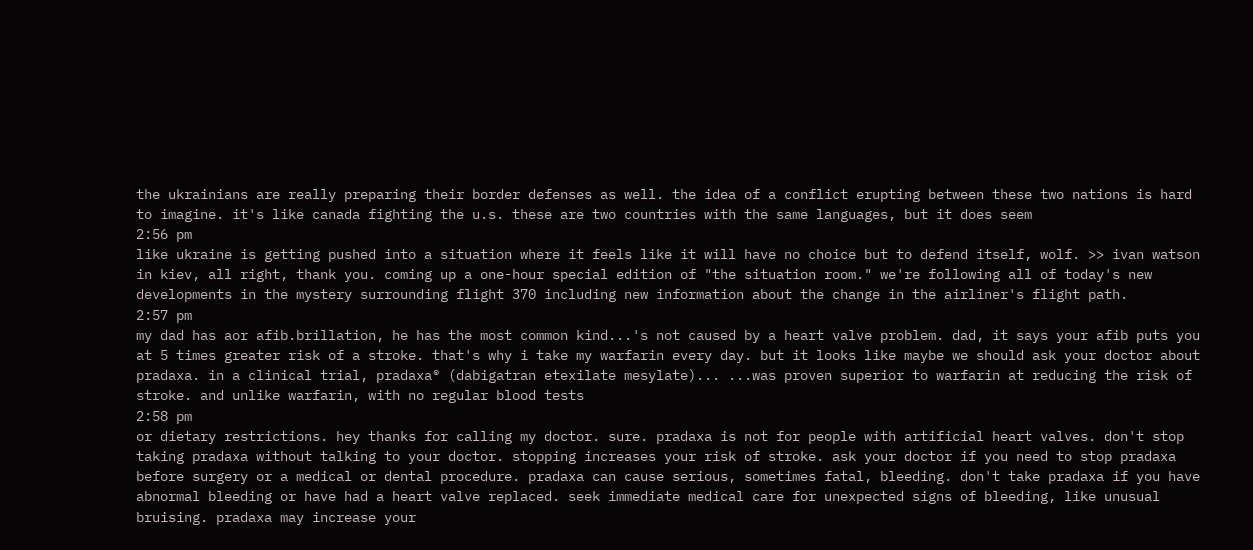the ukrainians are really preparing their border defenses as well. the idea of a conflict erupting between these two nations is hard to imagine. it's like canada fighting the u.s. these are two countries with the same languages, but it does seem
2:56 pm
like ukraine is getting pushed into a situation where it feels like it will have no choice but to defend itself, wolf. >> ivan watson in kiev, all right, thank you. coming up a one-hour special edition of "the situation room." we're following all of today's new developments in the mystery surrounding flight 370 including new information about the change in the airliner's flight path.
2:57 pm
my dad has aor afib.brillation, he has the most common kind...'s not caused by a heart valve problem. dad, it says your afib puts you at 5 times greater risk of a stroke. that's why i take my warfarin every day. but it looks like maybe we should ask your doctor about pradaxa. in a clinical trial, pradaxa® (dabigatran etexilate mesylate)... ...was proven superior to warfarin at reducing the risk of stroke. and unlike warfarin, with no regular blood tests
2:58 pm
or dietary restrictions. hey thanks for calling my doctor. sure. pradaxa is not for people with artificial heart valves. don't stop taking pradaxa without talking to your doctor. stopping increases your risk of stroke. ask your doctor if you need to stop pradaxa before surgery or a medical or dental procedure. pradaxa can cause serious, sometimes fatal, bleeding. don't take pradaxa if you have abnormal bleeding or have had a heart valve replaced. seek immediate medical care for unexpected signs of bleeding, like unusual bruising. pradaxa may increase your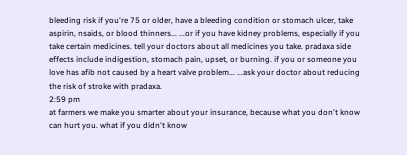bleeding risk if you're 75 or older, have a bleeding condition or stomach ulcer, take aspirin, nsaids, or blood thinners... ...or if you have kidney problems, especially if you take certain medicines. tell your doctors about all medicines you take. pradaxa side effects include indigestion, stomach pain, upset, or burning. if you or someone you love has afib not caused by a heart valve problem... ...ask your doctor about reducing the risk of stroke with pradaxa.
2:59 pm
at farmers we make you smarter about your insurance, because what you don't know can hurt you. what if you didn't know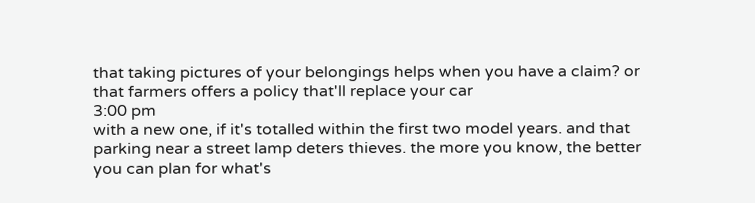that taking pictures of your belongings helps when you have a claim? or that farmers offers a policy that'll replace your car
3:00 pm
with a new one, if it's totalled within the first two model years. and that parking near a street lamp deters thieves. the more you know, the better you can plan for what's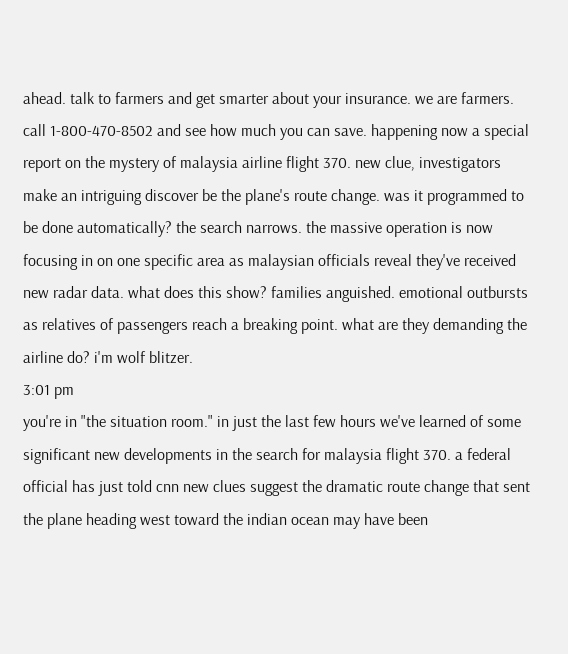ahead. talk to farmers and get smarter about your insurance. we are farmers. call 1-800-470-8502 and see how much you can save. happening now a special report on the mystery of malaysia airline flight 370. new clue, investigators make an intriguing discover be the plane's route change. was it programmed to be done automatically? the search narrows. the massive operation is now focusing in on one specific area as malaysian officials reveal they've received new radar data. what does this show? families anguished. emotional outbursts as relatives of passengers reach a breaking point. what are they demanding the airline do? i'm wolf blitzer.
3:01 pm
you're in "the situation room." in just the last few hours we've learned of some significant new developments in the search for malaysia flight 370. a federal official has just told cnn new clues suggest the dramatic route change that sent the plane heading west toward the indian ocean may have been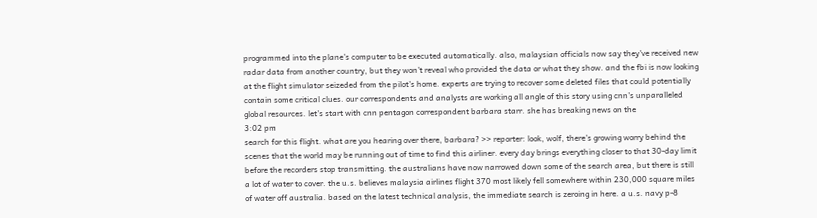programmed into the plane's computer to be executed automatically. also, malaysian officials now say they've received new radar data from another country, but they won't reveal who provided the data or what they show. and the fbi is now looking at the flight simulator seizeded from the pilot's home. experts are trying to recover some deleted files that could potentially contain some critical clues. our correspondents and analysts are working all angle of this story using cnn's unparalleled global resources. let's start with cnn pentagon correspondent barbara starr. she has breaking news on the
3:02 pm
search for this flight. what are you hearing over there, barbara? >> reporter: look, wolf, there's growing worry behind the scenes that the world may be running out of time to find this airliner. every day brings everything closer to that 30-day limit before the recorders stop transmitting. the australians have now narrowed down some of the search area, but there is still a lot of water to cover. the u.s. believes malaysia airlines flight 370 most likely fell somewhere within 230,000 square miles of water off australia. based on the latest technical analysis, the immediate search is zeroing in here. a u.s. navy p-8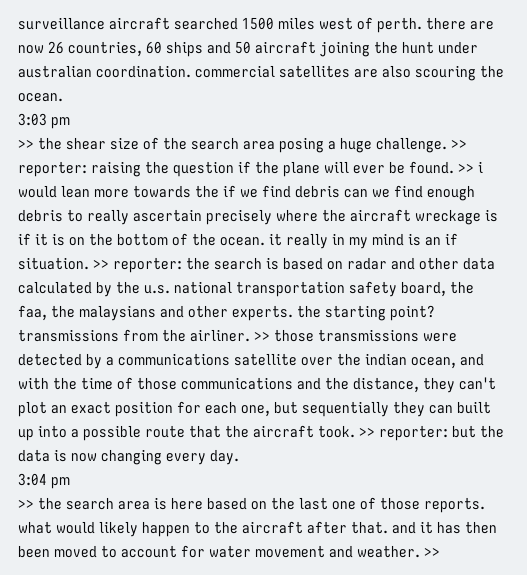surveillance aircraft searched 1500 miles west of perth. there are now 26 countries, 60 ships and 50 aircraft joining the hunt under australian coordination. commercial satellites are also scouring the ocean.
3:03 pm
>> the shear size of the search area posing a huge challenge. >> reporter: raising the question if the plane will ever be found. >> i would lean more towards the if we find debris can we find enough debris to really ascertain precisely where the aircraft wreckage is if it is on the bottom of the ocean. it really in my mind is an if situation. >> reporter: the search is based on radar and other data calculated by the u.s. national transportation safety board, the faa, the malaysians and other experts. the starting point? transmissions from the airliner. >> those transmissions were detected by a communications satellite over the indian ocean, and with the time of those communications and the distance, they can't plot an exact position for each one, but sequentially they can built up into a possible route that the aircraft took. >> reporter: but the data is now changing every day.
3:04 pm
>> the search area is here based on the last one of those reports. what would likely happen to the aircraft after that. and it has then been moved to account for water movement and weather. >>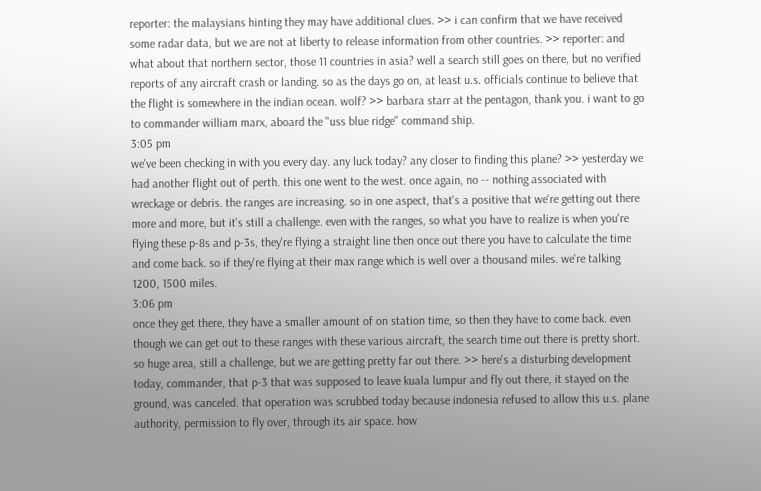reporter: the malaysians hinting they may have additional clues. >> i can confirm that we have received some radar data, but we are not at liberty to release information from other countries. >> reporter: and what about that northern sector, those 11 countries in asia? well a search still goes on there, but no verified reports of any aircraft crash or landing. so as the days go on, at least u.s. officials continue to believe that the flight is somewhere in the indian ocean. wolf? >> barbara starr at the pentagon, thank you. i want to go to commander william marx, aboard the "uss blue ridge" command ship.
3:05 pm
we've been checking in with you every day. any luck today? any closer to finding this plane? >> yesterday we had another flight out of perth. this one went to the west. once again, no -- nothing associated with wreckage or debris. the ranges are increasing. so in one aspect, that's a positive that we're getting out there more and more, but it's still a challenge. even with the ranges, so what you have to realize is when you're flying these p-8s and p-3s, they're flying a straight line then once out there you have to calculate the time and come back. so if they're flying at their max range which is well over a thousand miles. we're talking 1200, 1500 miles.
3:06 pm
once they get there, they have a smaller amount of on station time, so then they have to come back. even though we can get out to these ranges with these various aircraft, the search time out there is pretty short. so huge area, still a challenge, but we are getting pretty far out there. >> here's a disturbing development today, commander, that p-3 that was supposed to leave kuala lumpur and fly out there, it stayed on the ground, was canceled. that operation was scrubbed today because indonesia refused to allow this u.s. plane authority, permission to fly over, through its air space. how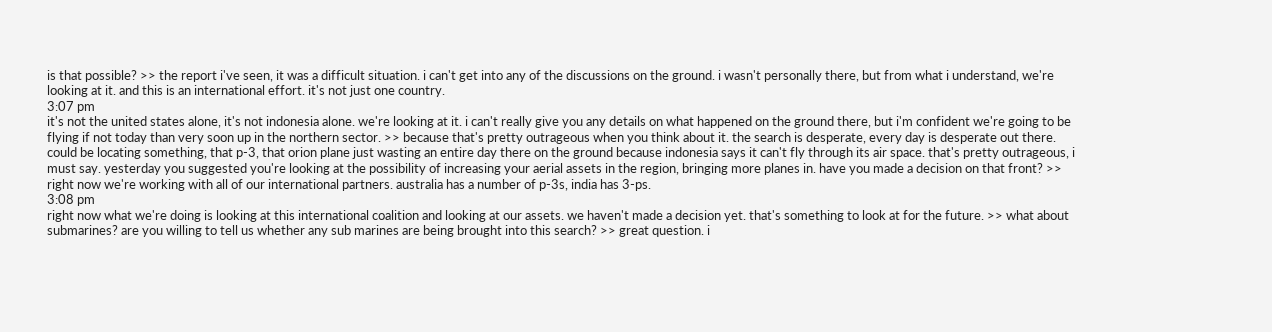is that possible? >> the report i've seen, it was a difficult situation. i can't get into any of the discussions on the ground. i wasn't personally there, but from what i understand, we're looking at it. and this is an international effort. it's not just one country.
3:07 pm
it's not the united states alone, it's not indonesia alone. we're looking at it. i can't really give you any details on what happened on the ground there, but i'm confident we're going to be flying if not today than very soon up in the northern sector. >> because that's pretty outrageous when you think about it. the search is desperate, every day is desperate out there. could be locating something, that p-3, that orion plane just wasting an entire day there on the ground because indonesia says it can't fly through its air space. that's pretty outrageous, i must say. yesterday you suggested you're looking at the possibility of increasing your aerial assets in the region, bringing more planes in. have you made a decision on that front? >> right now we're working with all of our international partners. australia has a number of p-3s, india has 3-ps.
3:08 pm
right now what we're doing is looking at this international coalition and looking at our assets. we haven't made a decision yet. that's something to look at for the future. >> what about submarines? are you willing to tell us whether any sub marines are being brought into this search? >> great question. i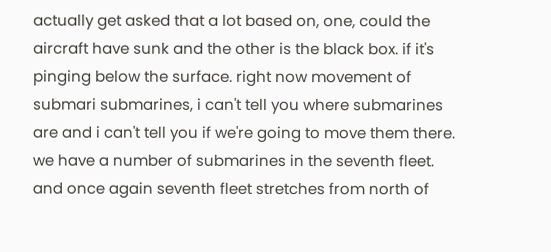actually get asked that a lot based on, one, could the aircraft have sunk and the other is the black box. if it's pinging below the surface. right now movement of submari submarines, i can't tell you where submarines are and i can't tell you if we're going to move them there. we have a number of submarines in the seventh fleet. and once again seventh fleet stretches from north of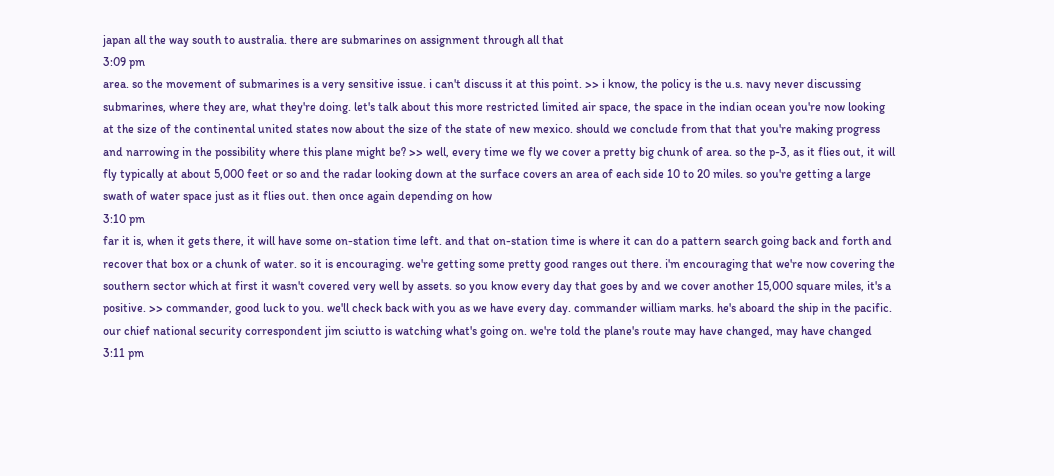japan all the way south to australia. there are submarines on assignment through all that
3:09 pm
area. so the movement of submarines is a very sensitive issue. i can't discuss it at this point. >> i know, the policy is the u.s. navy never discussing submarines, where they are, what they're doing. let's talk about this more restricted limited air space, the space in the indian ocean you're now looking at the size of the continental united states now about the size of the state of new mexico. should we conclude from that that you're making progress and narrowing in the possibility where this plane might be? >> well, every time we fly we cover a pretty big chunk of area. so the p-3, as it flies out, it will fly typically at about 5,000 feet or so and the radar looking down at the surface covers an area of each side 10 to 20 miles. so you're getting a large swath of water space just as it flies out. then once again depending on how
3:10 pm
far it is, when it gets there, it will have some on-station time left. and that on-station time is where it can do a pattern search going back and forth and recover that box or a chunk of water. so it is encouraging. we're getting some pretty good ranges out there. i'm encouraging that we're now covering the southern sector which at first it wasn't covered very well by assets. so you know every day that goes by and we cover another 15,000 square miles, it's a positive. >> commander, good luck to you. we'll check back with you as we have every day. commander william marks. he's aboard the ship in the pacific. our chief national security correspondent jim sciutto is watching what's going on. we're told the plane's route may have changed, may have changed
3:11 pm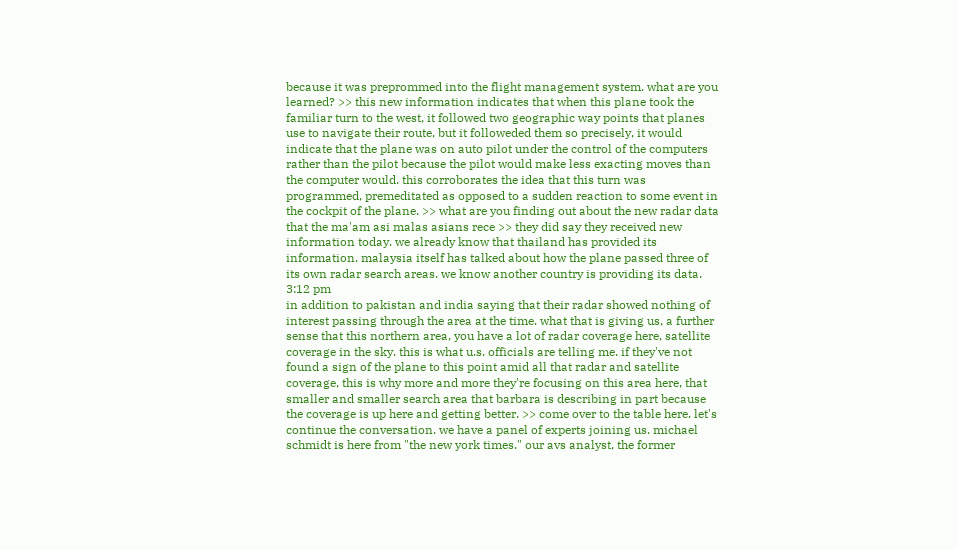because it was preprommed into the flight management system. what are you learned? >> this new information indicates that when this plane took the familiar turn to the west, it followed two geographic way points that planes use to navigate their route, but it followeded them so precisely, it would indicate that the plane was on auto pilot under the control of the computers rather than the pilot because the pilot would make less exacting moves than the computer would. this corroborates the idea that this turn was programmed, premeditated as opposed to a sudden reaction to some event in the cockpit of the plane. >> what are you finding out about the new radar data that the ma'am asi malas asians rece >> they did say they received new information today. we already know that thailand has provided its information. malaysia itself has talked about how the plane passed three of its own radar search areas. we know another country is providing its data.
3:12 pm
in addition to pakistan and india saying that their radar showed nothing of interest passing through the area at the time. what that is giving us, a further sense that this northern area, you have a lot of radar coverage here, satellite coverage in the sky. this is what u.s. officials are telling me. if they've not found a sign of the plane to this point amid all that radar and satellite coverage, this is why more and more they're focusing on this area here, that smaller and smaller search area that barbara is describing in part because the coverage is up here and getting better. >> come over to the table here. let's continue the conversation. we have a panel of experts joining us. michael schmidt is here from "the new york times." our avs analyst, the former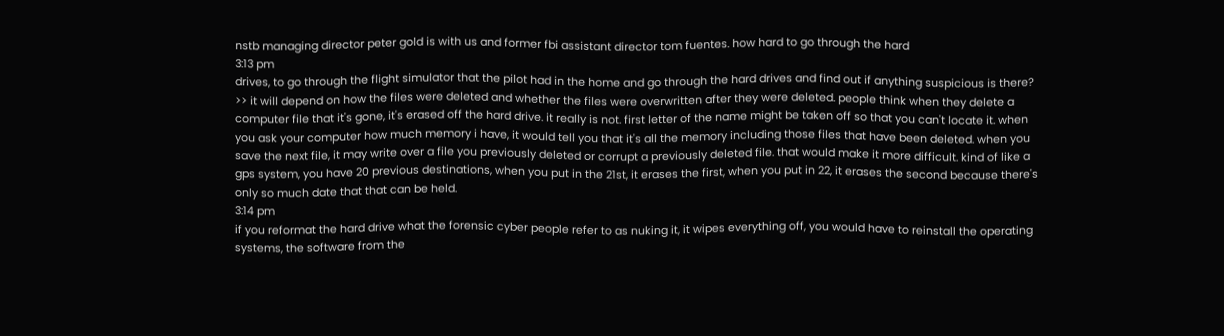nstb managing director peter gold is with us and former fbi assistant director tom fuentes. how hard to go through the hard
3:13 pm
drives, to go through the flight simulator that the pilot had in the home and go through the hard drives and find out if anything suspicious is there? >> it will depend on how the files were deleted and whether the files were overwritten after they were deleted. people think when they delete a computer file that it's gone, it's erased off the hard drive. it really is not. first letter of the name might be taken off so that you can't locate it. when you ask your computer how much memory i have, it would tell you that it's all the memory including those files that have been deleted. when you save the next file, it may write over a file you previously deleted or corrupt a previously deleted file. that would make it more difficult. kind of like a gps system, you have 20 previous destinations, when you put in the 21st, it erases the first, when you put in 22, it erases the second because there's only so much date that that can be held.
3:14 pm
if you reformat the hard drive what the forensic cyber people refer to as nuking it, it wipes everything off, you would have to reinstall the operating systems, the software from the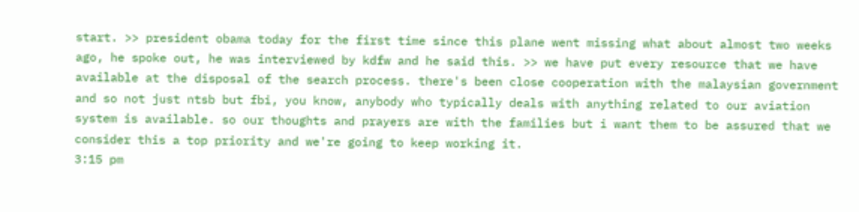start. >> president obama today for the first time since this plane went missing what about almost two weeks ago, he spoke out, he was interviewed by kdfw and he said this. >> we have put every resource that we have available at the disposal of the search process. there's been close cooperation with the malaysian government and so not just ntsb but fbi, you know, anybody who typically deals with anything related to our aviation system is available. so our thoughts and prayers are with the families but i want them to be assured that we consider this a top priority and we're going to keep working it.
3:15 pm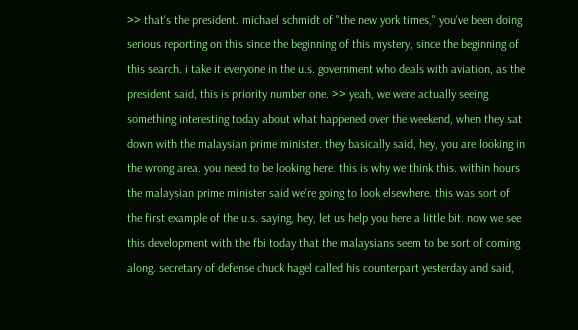>> that's the president. michael schmidt of "the new york times," you've been doing serious reporting on this since the beginning of this mystery, since the beginning of this search. i take it everyone in the u.s. government who deals with aviation, as the president said, this is priority number one. >> yeah, we were actually seeing something interesting today about what happened over the weekend, when they sat down with the malaysian prime minister. they basically said, hey, you are looking in the wrong area. you need to be looking here. this is why we think this. within hours the malaysian prime minister said we're going to look elsewhere. this was sort of the first example of the u.s. saying, hey, let us help you here a little bit. now we see this development with the fbi today that the malaysians seem to be sort of coming along. secretary of defense chuck hagel called his counterpart yesterday and said,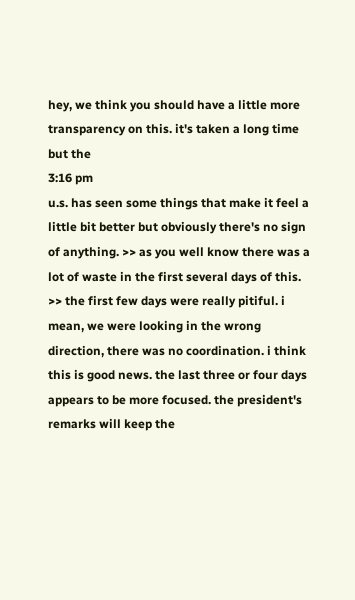hey, we think you should have a little more transparency on this. it's taken a long time but the
3:16 pm
u.s. has seen some things that make it feel a little bit better but obviously there's no sign of anything. >> as you well know there was a lot of waste in the first several days of this. >> the first few days were really pitiful. i mean, we were looking in the wrong direction, there was no coordination. i think this is good news. the last three or four days appears to be more focused. the president's remarks will keep the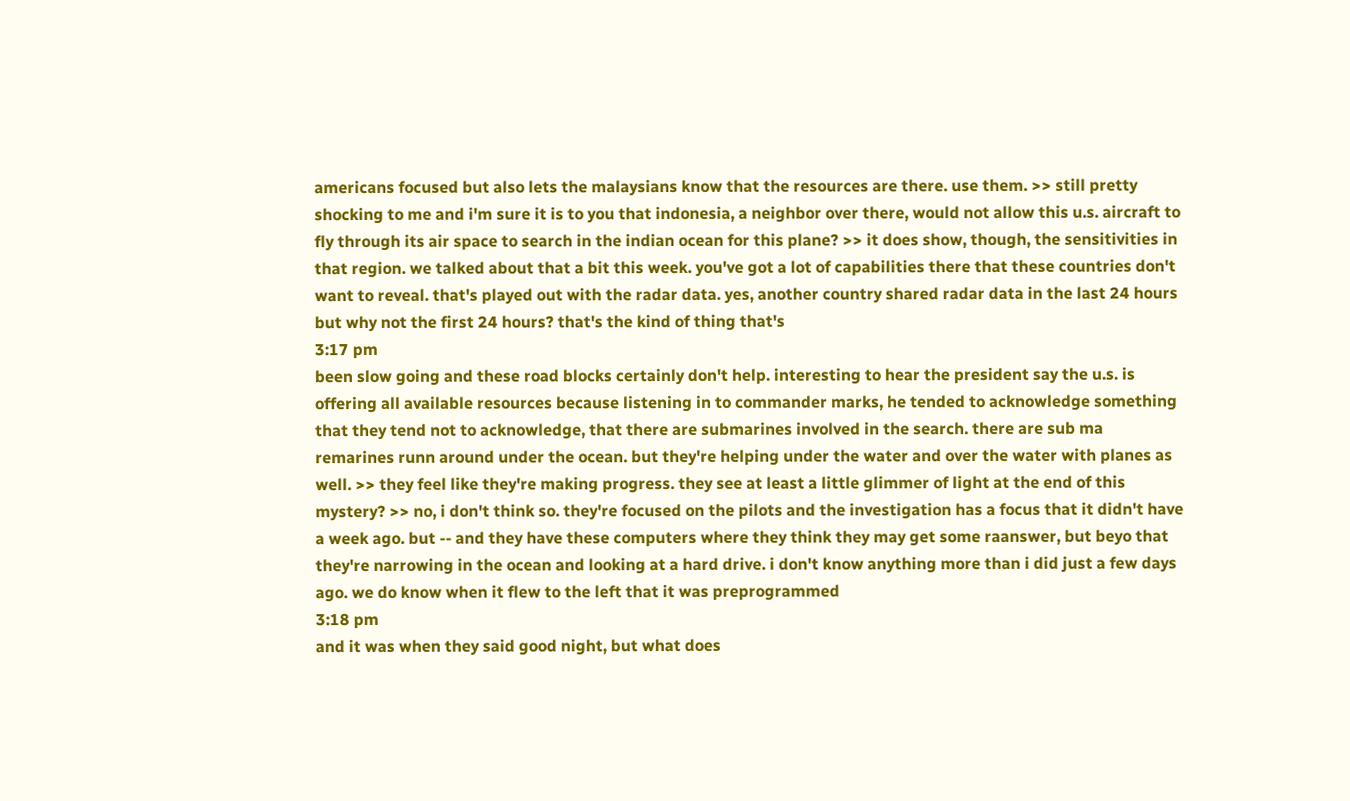americans focused but also lets the malaysians know that the resources are there. use them. >> still pretty shocking to me and i'm sure it is to you that indonesia, a neighbor over there, would not allow this u.s. aircraft to fly through its air space to search in the indian ocean for this plane? >> it does show, though, the sensitivities in that region. we talked about that a bit this week. you've got a lot of capabilities there that these countries don't want to reveal. that's played out with the radar data. yes, another country shared radar data in the last 24 hours but why not the first 24 hours? that's the kind of thing that's
3:17 pm
been slow going and these road blocks certainly don't help. interesting to hear the president say the u.s. is offering all available resources because listening in to commander marks, he tended to acknowledge something that they tend not to acknowledge, that there are submarines involved in the search. there are sub ma remarines runn around under the ocean. but they're helping under the water and over the water with planes as well. >> they feel like they're making progress. they see at least a little glimmer of light at the end of this mystery? >> no, i don't think so. they're focused on the pilots and the investigation has a focus that it didn't have a week ago. but -- and they have these computers where they think they may get some raanswer, but beyo that they're narrowing in the ocean and looking at a hard drive. i don't know anything more than i did just a few days ago. we do know when it flew to the left that it was preprogrammed
3:18 pm
and it was when they said good night, but what does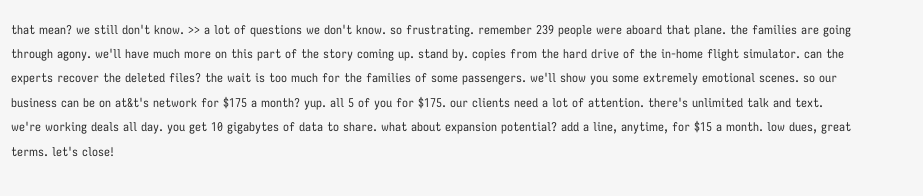that mean? we still don't know. >> a lot of questions we don't know. so frustrating. remember 239 people were aboard that plane. the families are going through agony. we'll have much more on this part of the story coming up. stand by. copies from the hard drive of the in-home flight simulator. can the experts recover the deleted files? the wait is too much for the families of some passengers. we'll show you some extremely emotional scenes. so our business can be on at&t's network for $175 a month? yup. all 5 of you for $175. our clients need a lot of attention. there's unlimited talk and text. we're working deals all day. you get 10 gigabytes of data to share. what about expansion potential? add a line, anytime, for $15 a month. low dues, great terms. let's close!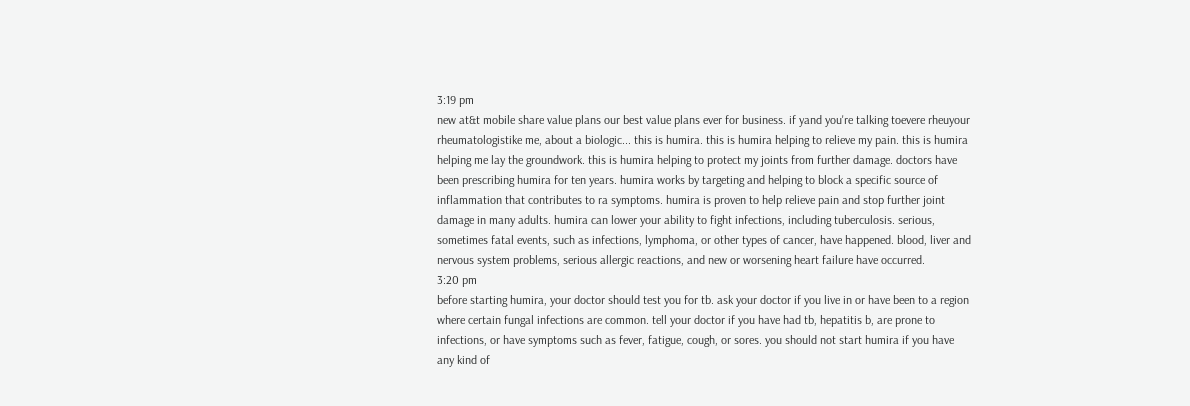3:19 pm
new at&t mobile share value plans our best value plans ever for business. if yand you're talking toevere rheuyour rheumatologistike me, about a biologic... this is humira. this is humira helping to relieve my pain. this is humira helping me lay the groundwork. this is humira helping to protect my joints from further damage. doctors have been prescribing humira for ten years. humira works by targeting and helping to block a specific source of inflammation that contributes to ra symptoms. humira is proven to help relieve pain and stop further joint damage in many adults. humira can lower your ability to fight infections, including tuberculosis. serious, sometimes fatal events, such as infections, lymphoma, or other types of cancer, have happened. blood, liver and nervous system problems, serious allergic reactions, and new or worsening heart failure have occurred.
3:20 pm
before starting humira, your doctor should test you for tb. ask your doctor if you live in or have been to a region where certain fungal infections are common. tell your doctor if you have had tb, hepatitis b, are prone to infections, or have symptoms such as fever, fatigue, cough, or sores. you should not start humira if you have any kind of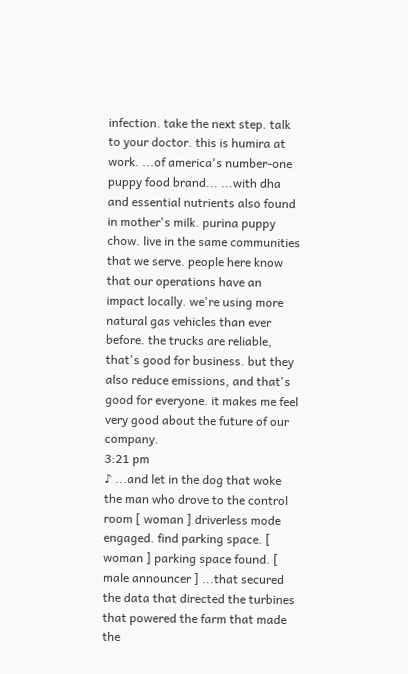infection. take the next step. talk to your doctor. this is humira at work. ...of america's number-one puppy food brand... ...with dha and essential nutrients also found in mother's milk. purina puppy chow. live in the same communities that we serve. people here know that our operations have an impact locally. we're using more natural gas vehicles than ever before. the trucks are reliable, that's good for business. but they also reduce emissions, and that's good for everyone. it makes me feel very good about the future of our company.
3:21 pm
♪ ...and let in the dog that woke the man who drove to the control room [ woman ] driverless mode engaged. find parking space. [ woman ] parking space found. [ male announcer ] ...that secured the data that directed the turbines that powered the farm that made the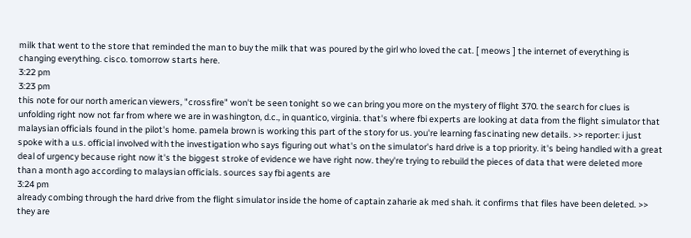milk that went to the store that reminded the man to buy the milk that was poured by the girl who loved the cat. [ meows ] the internet of everything is changing everything. cisco. tomorrow starts here.
3:22 pm
3:23 pm
this note for our north american viewers, "crossfire" won't be seen tonight so we can bring you more on the mystery of flight 370. the search for clues is unfolding right now not far from where we are in washington, d.c., in quantico, virginia. that's where fbi experts are looking at data from the flight simulator that malaysian officials found in the pilot's home. pamela brown is working this part of the story for us. you're learning fascinating new details. >> reporter: i just spoke with a u.s. official involved with the investigation who says figuring out what's on the simulator's hard drive is a top priority. it's being handled with a great deal of urgency because right now it's the biggest stroke of evidence we have right now. they're trying to rebuild the pieces of data that were deleted more than a month ago according to malaysian officials. sources say fbi agents are
3:24 pm
already combing through the hard drive from the flight simulator inside the home of captain zaharie ak med shah. it confirms that files have been deleted. >> they are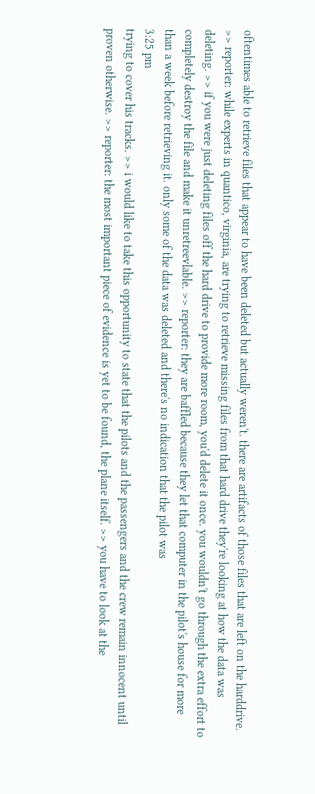oftentimes able to retrieve files that appear to have been deleted but actually weren't. there are artifacts of those files that are left on the harddrive. >> reporter: while experts in quantico, virginia, are trying to retrieve missing files from that hard drive they're looking at how the data was deleting. >> if you were just deleting files off the hard drive to provide more room, you'd delete it once. you wouldn't go through the extra effort to completely destroy the file and make it unretreevlable. >> reporter: they are baffled because they let that computer in the pilot's house for more than a week before retrieving it. only some of the data was deleted and there's no indication that the pilot was
3:25 pm
trying to cover his tracks. >> i would like to take this opportunity to state that the pilots and the passengers and the crew remain innocent until proven otherwise. >> reporter: the most important piece of evidence is yet to be found, the plane itself. >> you have to look at the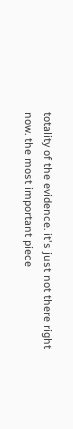totality of the evidence. it's just not there right now. the most important piece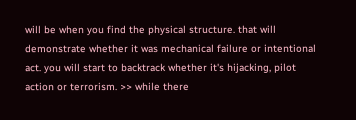will be when you find the physical structure. that will demonstrate whether it was mechanical failure or intentional act. you will start to backtrack whether it's hijacking, pilot action or terrorism. >> while there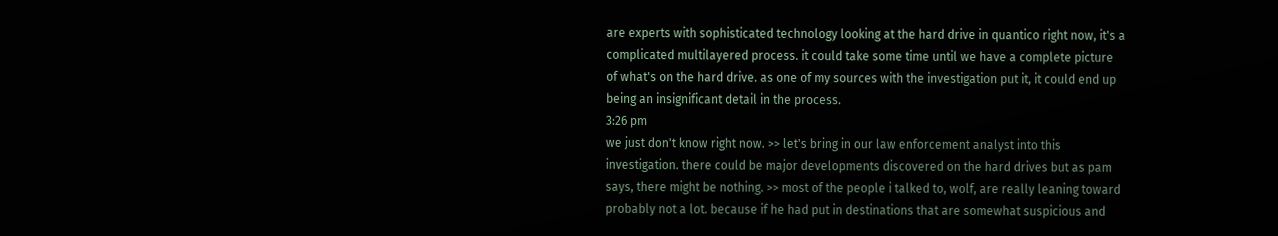are experts with sophisticated technology looking at the hard drive in quantico right now, it's a complicated multilayered process. it could take some time until we have a complete picture of what's on the hard drive. as one of my sources with the investigation put it, it could end up being an insignificant detail in the process.
3:26 pm
we just don't know right now. >> let's bring in our law enforcement analyst into this investigation. there could be major developments discovered on the hard drives but as pam says, there might be nothing. >> most of the people i talked to, wolf, are really leaning toward probably not a lot. because if he had put in destinations that are somewhat suspicious and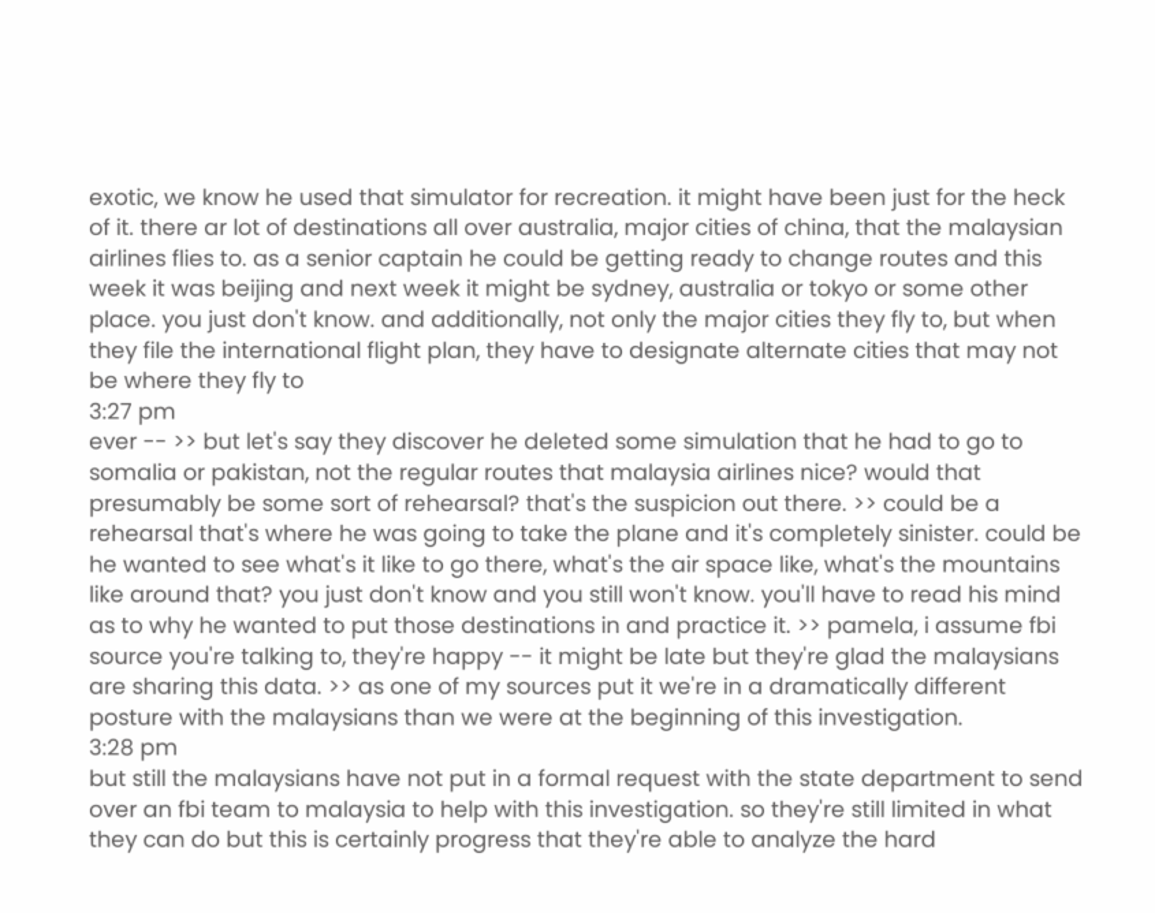exotic, we know he used that simulator for recreation. it might have been just for the heck of it. there ar lot of destinations all over australia, major cities of china, that the malaysian airlines flies to. as a senior captain he could be getting ready to change routes and this week it was beijing and next week it might be sydney, australia or tokyo or some other place. you just don't know. and additionally, not only the major cities they fly to, but when they file the international flight plan, they have to designate alternate cities that may not be where they fly to
3:27 pm
ever -- >> but let's say they discover he deleted some simulation that he had to go to somalia or pakistan, not the regular routes that malaysia airlines nice? would that presumably be some sort of rehearsal? that's the suspicion out there. >> could be a rehearsal that's where he was going to take the plane and it's completely sinister. could be he wanted to see what's it like to go there, what's the air space like, what's the mountains like around that? you just don't know and you still won't know. you'll have to read his mind as to why he wanted to put those destinations in and practice it. >> pamela, i assume fbi source you're talking to, they're happy -- it might be late but they're glad the malaysians are sharing this data. >> as one of my sources put it we're in a dramatically different posture with the malaysians than we were at the beginning of this investigation.
3:28 pm
but still the malaysians have not put in a formal request with the state department to send over an fbi team to malaysia to help with this investigation. so they're still limited in what they can do but this is certainly progress that they're able to analyze the hard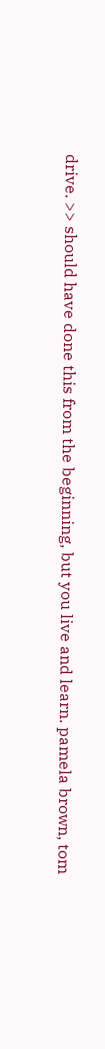drive. >> should have done this from the beginning, but you live and learn. pamela brown, tom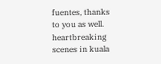fuentes, thanks to you as well. heartbreaking scenes in kuala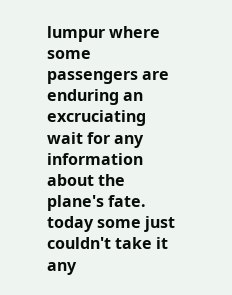lumpur where some passengers are enduring an excruciating wait for any information about the plane's fate. today some just couldn't take it any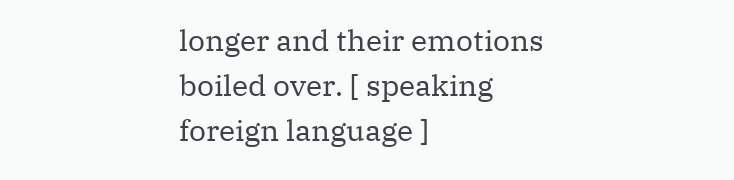longer and their emotions boiled over. [ speaking foreign language ]